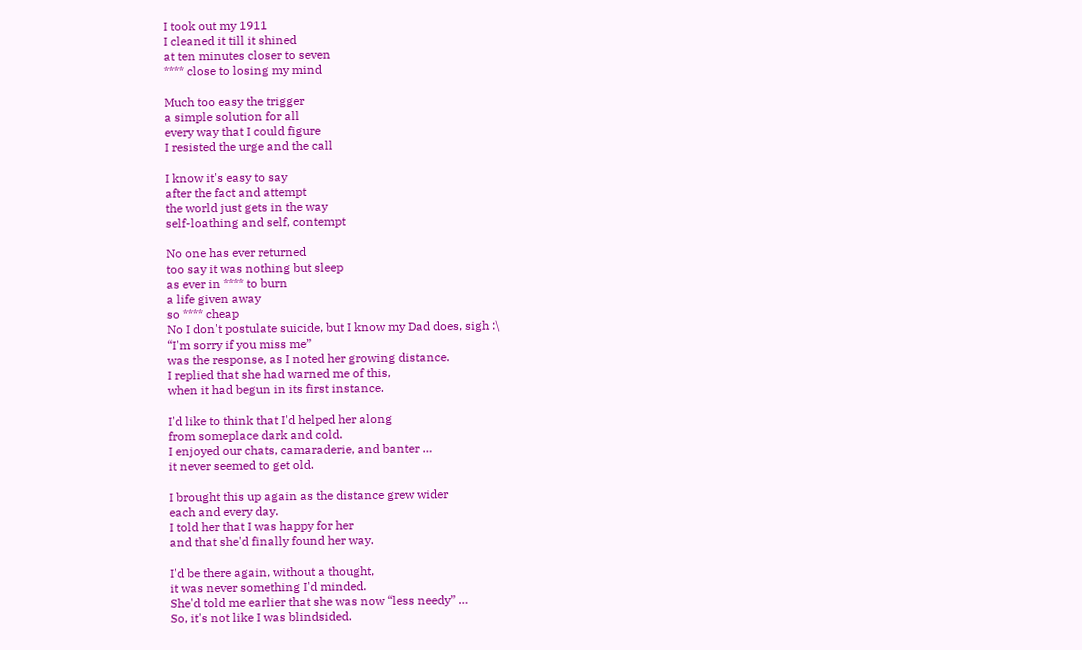I took out my 1911
I cleaned it till it shined
at ten minutes closer to seven
**** close to losing my mind

Much too easy the trigger
a simple solution for all
every way that I could figure
I resisted the urge and the call

I know it's easy to say
after the fact and attempt
the world just gets in the way
self-loathing and self, contempt

No one has ever returned
too say it was nothing but sleep
as ever in **** to burn
a life given away
so **** cheap
No I don't postulate suicide, but I know my Dad does, sigh :\
“I'm sorry if you miss me”
was the response, as I noted her growing distance.
I replied that she had warned me of this,
when it had begun in its first instance.

I'd like to think that I'd helped her along
from someplace dark and cold.
I enjoyed our chats, camaraderie, and banter …
it never seemed to get old.

I brought this up again as the distance grew wider
each and every day.
I told her that I was happy for her
and that she'd finally found her way.

I'd be there again, without a thought,
it was never something I'd minded.
She'd told me earlier that she was now “less needy” …
So, it's not like I was blindsided.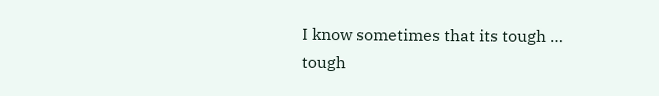I know sometimes that its tough …
tough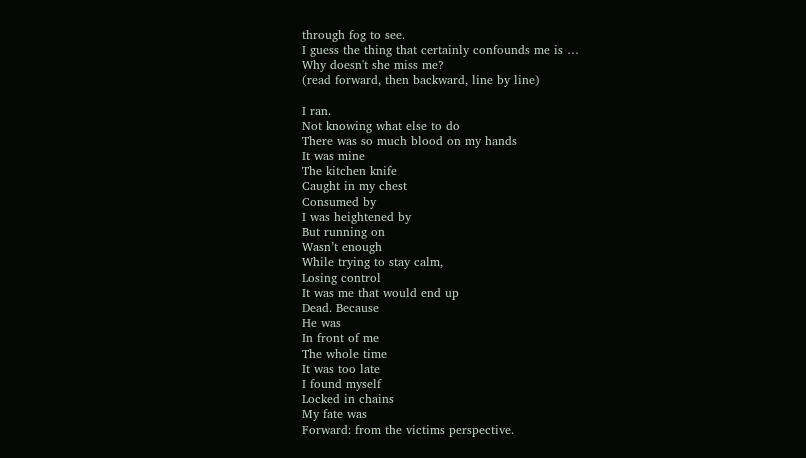through fog to see.
I guess the thing that certainly confounds me is …
Why doesn't she miss me?
(read forward, then backward, line by line)

I ran.
Not knowing what else to do
There was so much blood on my hands
It was mine
The kitchen knife
Caught in my chest
Consumed by
I was heightened by
But running on
Wasn’t enough
While trying to stay calm,
Losing control
It was me that would end up
Dead. Because
He was
In front of me
The whole time
It was too late
I found myself
Locked in chains
My fate was
Forward: from the victims perspective.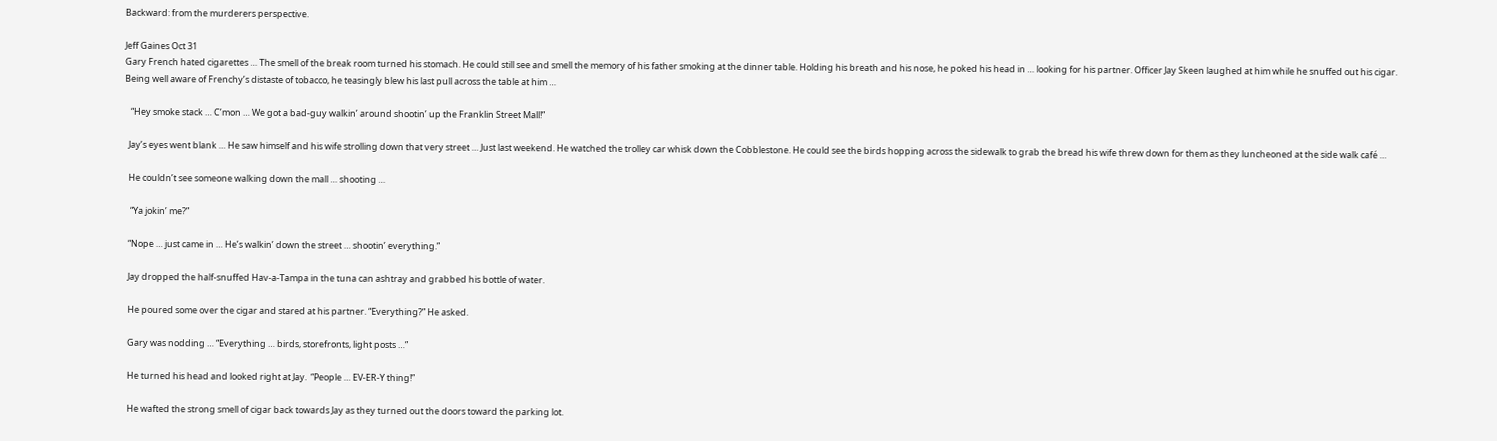Backward: from the murderers perspective.

Jeff Gaines Oct 31
Gary French hated cigarettes … The smell of the break room turned his stomach. He could still see and smell the memory of his father smoking at the dinner table. Holding his breath and his nose, he poked his head in … looking for his partner. Officer Jay Skeen laughed at him while he snuffed out his cigar. Being well aware of Frenchy’s distaste of tobacco, he teasingly blew his last pull across the table at him …

   “Hey smoke stack … C’mon … We got a bad-guy walkin’ around shootin’ up the Franklin Street Mall!”

  Jay’s eyes went blank … He saw himself and his wife strolling down that very street … Just last weekend. He watched the trolley car whisk down the Cobblestone. He could see the birds hopping across the sidewalk to grab the bread his wife threw down for them as they luncheoned at the side walk café …

  He couldn’t see someone walking down the mall … shooting …

   “Ya jokin’ me?”

  “Nope … just came in … He’s walkin’ down the street … shootin’ everything.”

  Jay dropped the half-snuffed Hav-a-Tampa in the tuna can ashtray and grabbed his bottle of water.

  He poured some over the cigar and stared at his partner. “Everything?” He asked.

  Gary was nodding … “Everything … birds, storefronts, light posts …”

  He turned his head and looked right at Jay.  “People … EV-ER-Y thing!”

  He wafted the strong smell of cigar back towards Jay as they turned out the doors toward the parking lot.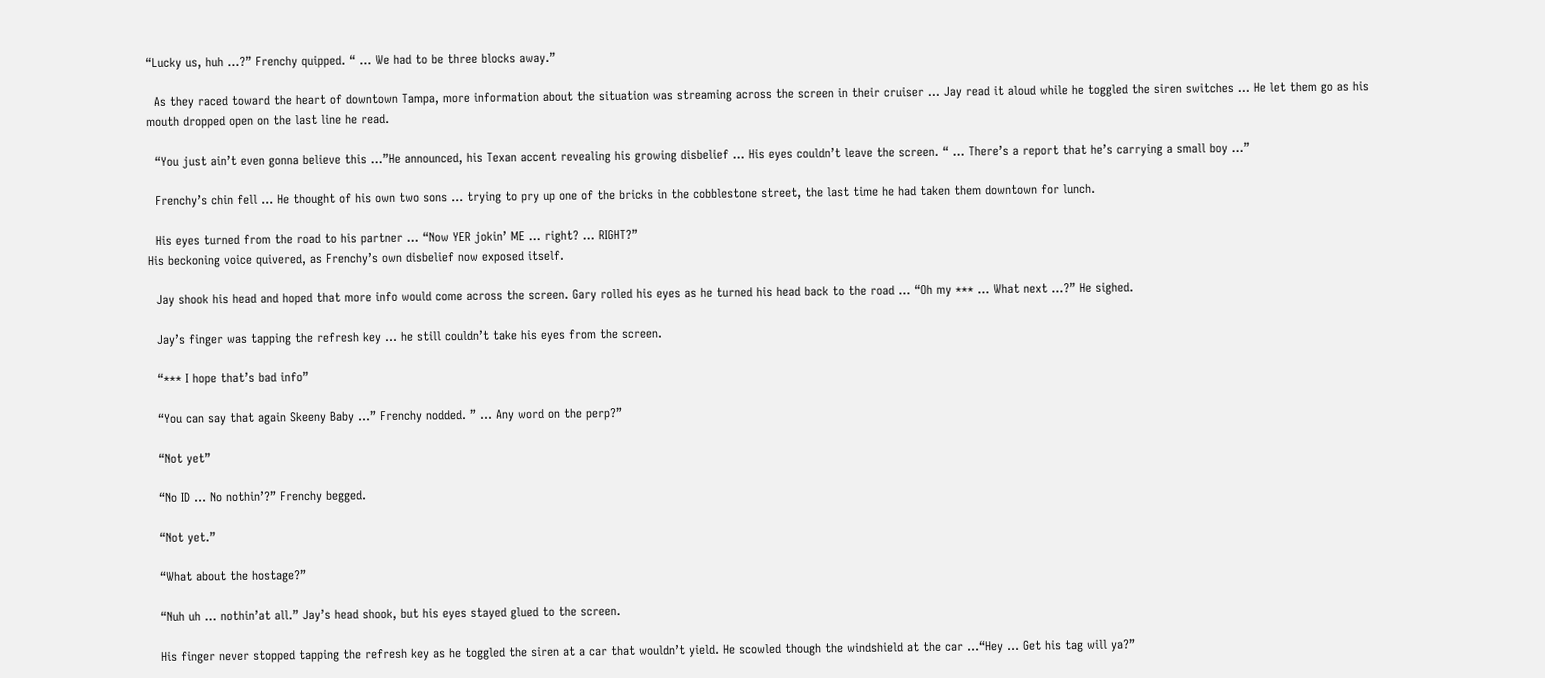“Lucky us, huh …?” Frenchy quipped. “ … We had to be three blocks away.”

  As they raced toward the heart of downtown Tampa, more information about the situation was streaming across the screen in their cruiser … Jay read it aloud while he toggled the siren switches … He let them go as his mouth dropped open on the last line he read.

  “You just ain’t even gonna believe this …”He announced, his Texan accent revealing his growing disbelief … His eyes couldn’t leave the screen. “ … There’s a report that he’s carrying a small boy …”

  Frenchy’s chin fell … He thought of his own two sons … trying to pry up one of the bricks in the cobblestone street, the last time he had taken them downtown for lunch.

  His eyes turned from the road to his partner … “Now YER jokin’ ME … right? … RIGHT?”
His beckoning voice quivered, as Frenchy’s own disbelief now exposed itself.

  Jay shook his head and hoped that more info would come across the screen. Gary rolled his eyes as he turned his head back to the road … “Oh my *** … What next …?” He sighed.

  Jay’s finger was tapping the refresh key … he still couldn’t take his eyes from the screen.

  “*** I hope that’s bad info”

  “You can say that again Skeeny Baby …” Frenchy nodded. ” … Any word on the perp?”

  “Not yet”

  “No ID … No nothin’?” Frenchy begged.

  “Not yet.”

  “What about the hostage?”

  “Nuh uh … nothin’at all.” Jay’s head shook, but his eyes stayed glued to the screen.

  His finger never stopped tapping the refresh key as he toggled the siren at a car that wouldn’t yield. He scowled though the windshield at the car …“Hey … Get his tag will ya?”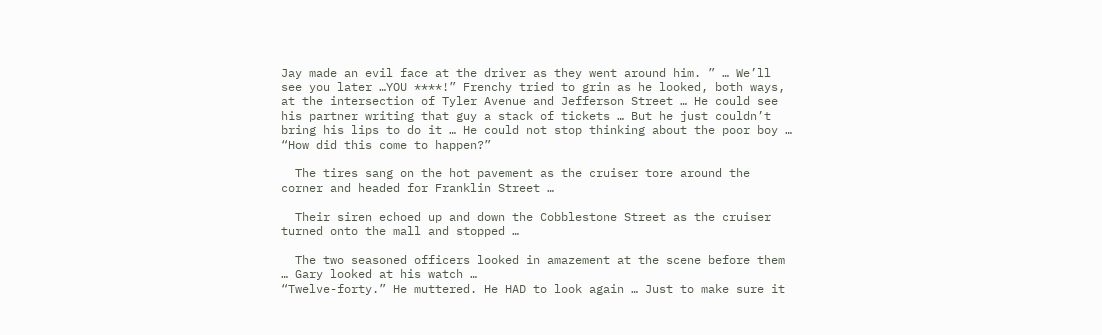Jay made an evil face at the driver as they went around him. ” … We’ll see you later …YOU ****!” Frenchy tried to grin as he looked, both ways, at the intersection of Tyler Avenue and Jefferson Street … He could see his partner writing that guy a stack of tickets … But he just couldn’t bring his lips to do it … He could not stop thinking about the poor boy … “How did this come to happen?”

  The tires sang on the hot pavement as the cruiser tore around the corner and headed for Franklin Street …

  Their siren echoed up and down the Cobblestone Street as the cruiser turned onto the mall and stopped …

  The two seasoned officers looked in amazement at the scene before them … Gary looked at his watch …
“Twelve-forty.” He muttered. He HAD to look again … Just to make sure it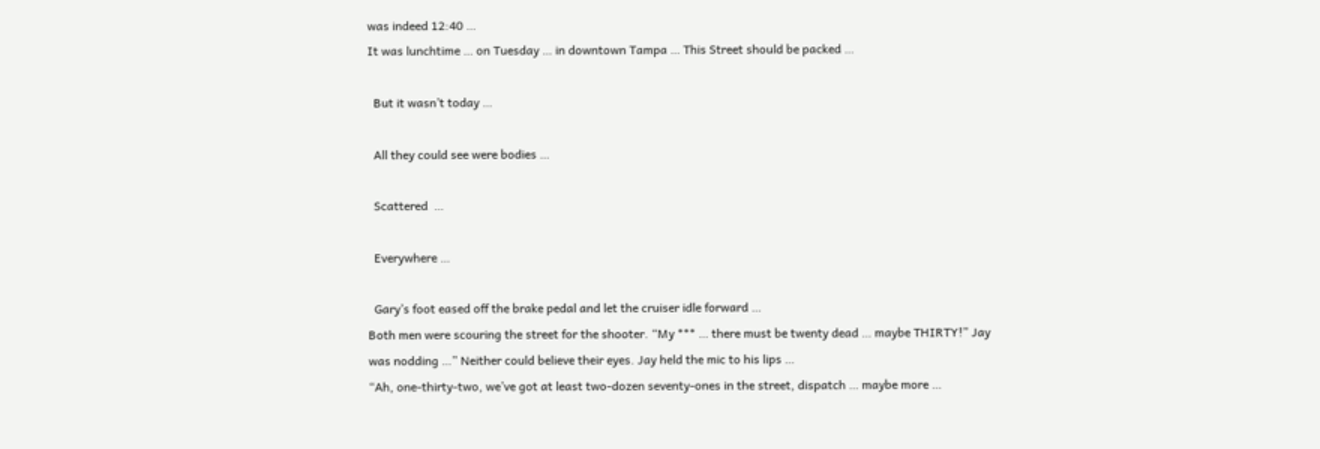was indeed 12:40 …
It was lunchtime … on Tuesday … in downtown Tampa … This Street should be packed …

  But it wasn’t today …

  All they could see were bodies …

  Scattered  …

  Everywhere …

  Gary’s foot eased off the brake pedal and let the cruiser idle forward …
Both men were scouring the street for the shooter. “My *** … there must be twenty dead … maybe THIRTY!” Jay was nodding …” Neither could believe their eyes. Jay held the mic to his lips …
“Ah, one-thirty-two, we’ve got at least two-dozen seventy-ones in the street, dispatch … maybe more …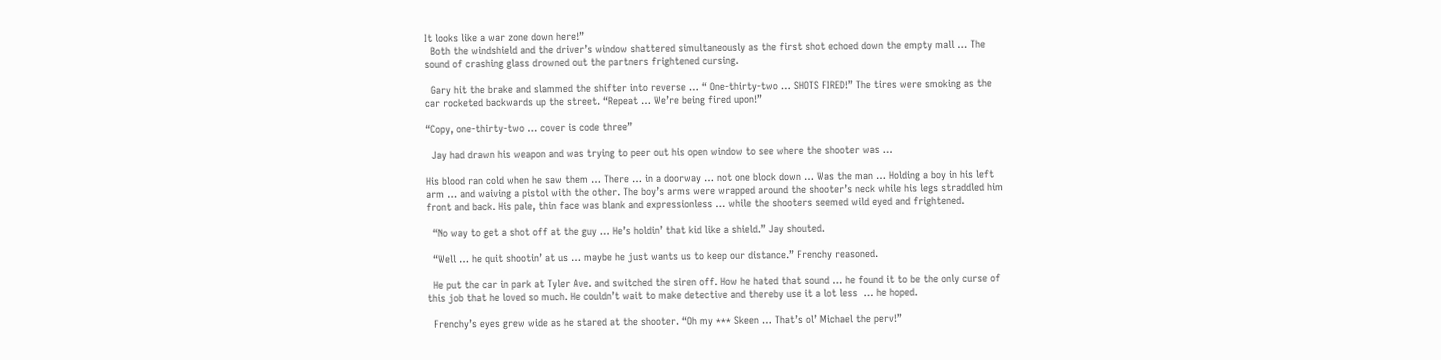It looks like a war zone down here!”
  Both the windshield and the driver’s window shattered simultaneously as the first shot echoed down the empty mall … The sound of crashing glass drowned out the partners frightened cursing.

  Gary hit the brake and slammed the shifter into reverse … “ One-thirty-two … SHOTS FIRED!” The tires were smoking as the car rocketed backwards up the street. “Repeat … We’re being fired upon!”

“Copy, one-thirty-two … cover is code three”

  Jay had drawn his weapon and was trying to peer out his open window to see where the shooter was …

His blood ran cold when he saw them … There … in a doorway … not one block down … Was the man … Holding a boy in his left arm … and waiving a pistol with the other. The boy’s arms were wrapped around the shooter’s neck while his legs straddled him front and back. His pale, thin face was blank and expressionless … while the shooters seemed wild eyed and frightened.

  “No way to get a shot off at the guy … He’s holdin’ that kid like a shield.” Jay shouted.

  “Well … he quit shootin’ at us … maybe he just wants us to keep our distance.” Frenchy reasoned.

  He put the car in park at Tyler Ave. and switched the siren off. How he hated that sound … he found it to be the only curse of this job that he loved so much. He couldn’t wait to make detective and thereby use it a lot less  … he hoped.

  Frenchy’s eyes grew wide as he stared at the shooter. “Oh my *** Skeen … That’s ol’ Michael the perv!”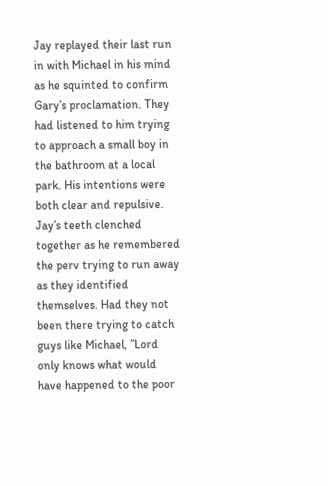Jay replayed their last run in with Michael in his mind as he squinted to confirm Gary’s proclamation. They had listened to him trying to approach a small boy in the bathroom at a local park. His intentions were both clear and repulsive. Jay’s teeth clenched together as he remembered the perv trying to run away as they identified themselves. Had they not been there trying to catch guys like Michael, ”Lord only knows what would have happened to the poor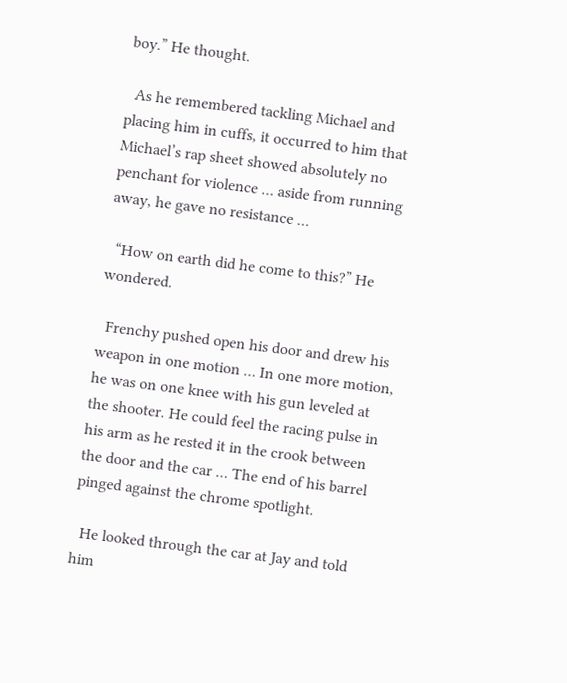boy.” He thought.

  As he remembered tackling Michael and placing him in cuffs, it occurred to him that Michael’s rap sheet showed absolutely no penchant for violence … aside from running away, he gave no resistance …

  “How on earth did he come to this?” He wondered.

  Frenchy pushed open his door and drew his weapon in one motion … In one more motion, he was on one knee with his gun leveled at the shooter. He could feel the racing pulse in his arm as he rested it in the crook between the door and the car … The end of his barrel pinged against the chrome spotlight.

  He looked through the car at Jay and told him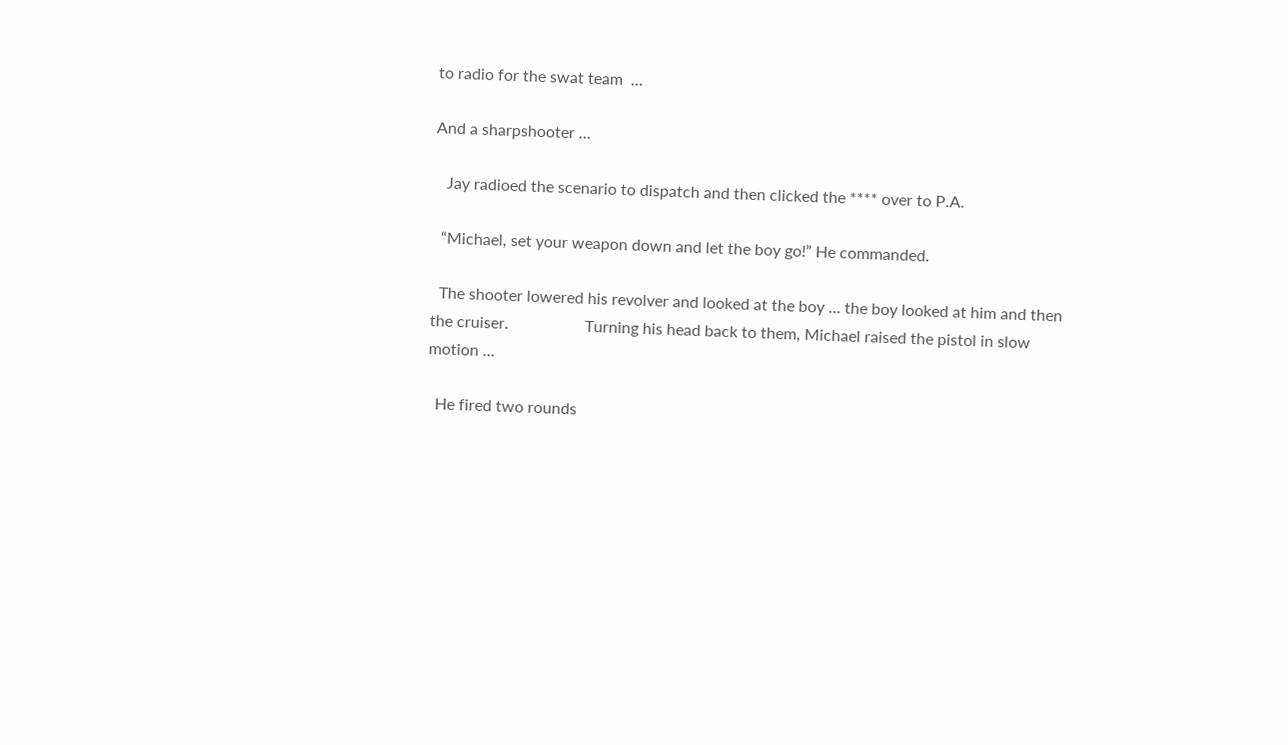to radio for the swat team  …

And a sharpshooter …

   Jay radioed the scenario to dispatch and then clicked the **** over to P.A.

  “Michael, set your weapon down and let the boy go!” He commanded.

  The shooter lowered his revolver and looked at the boy … the boy looked at him and then the cruiser.                   Turning his head back to them, Michael raised the pistol in slow motion …

  He fired two rounds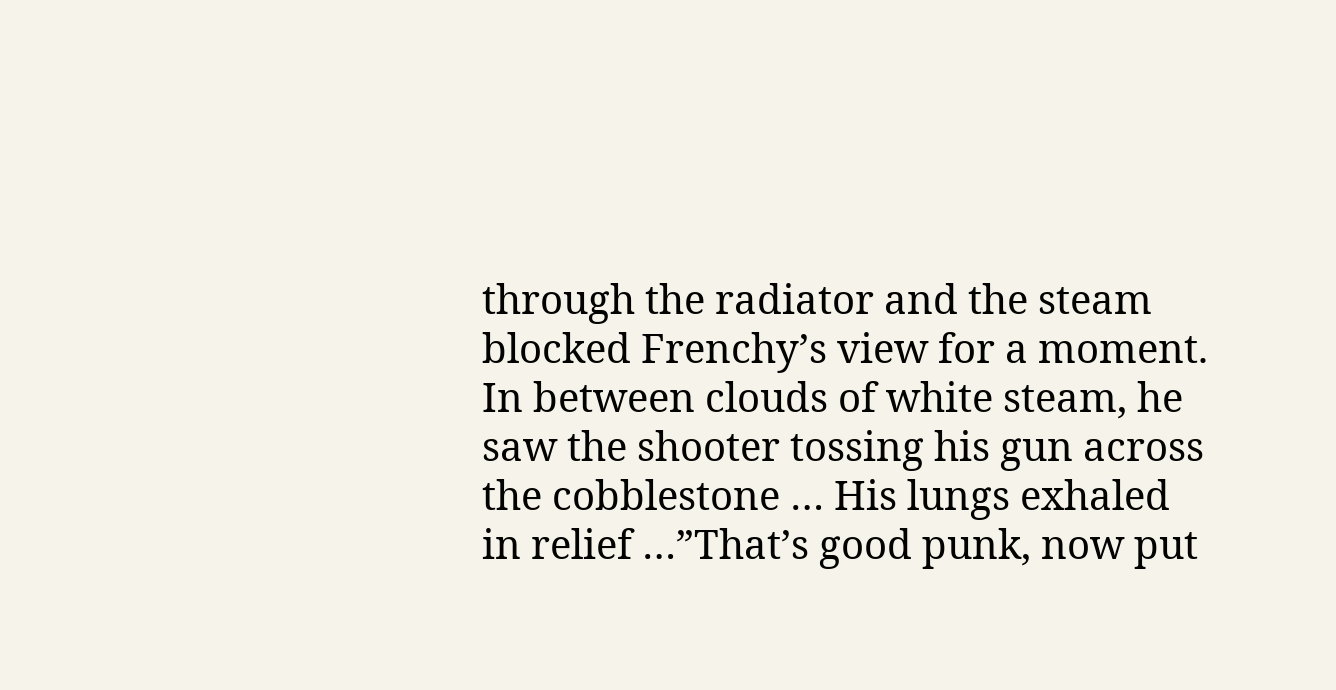through the radiator and the steam blocked Frenchy’s view for a moment. In between clouds of white steam, he saw the shooter tossing his gun across the cobblestone … His lungs exhaled in relief …”That’s good punk, now put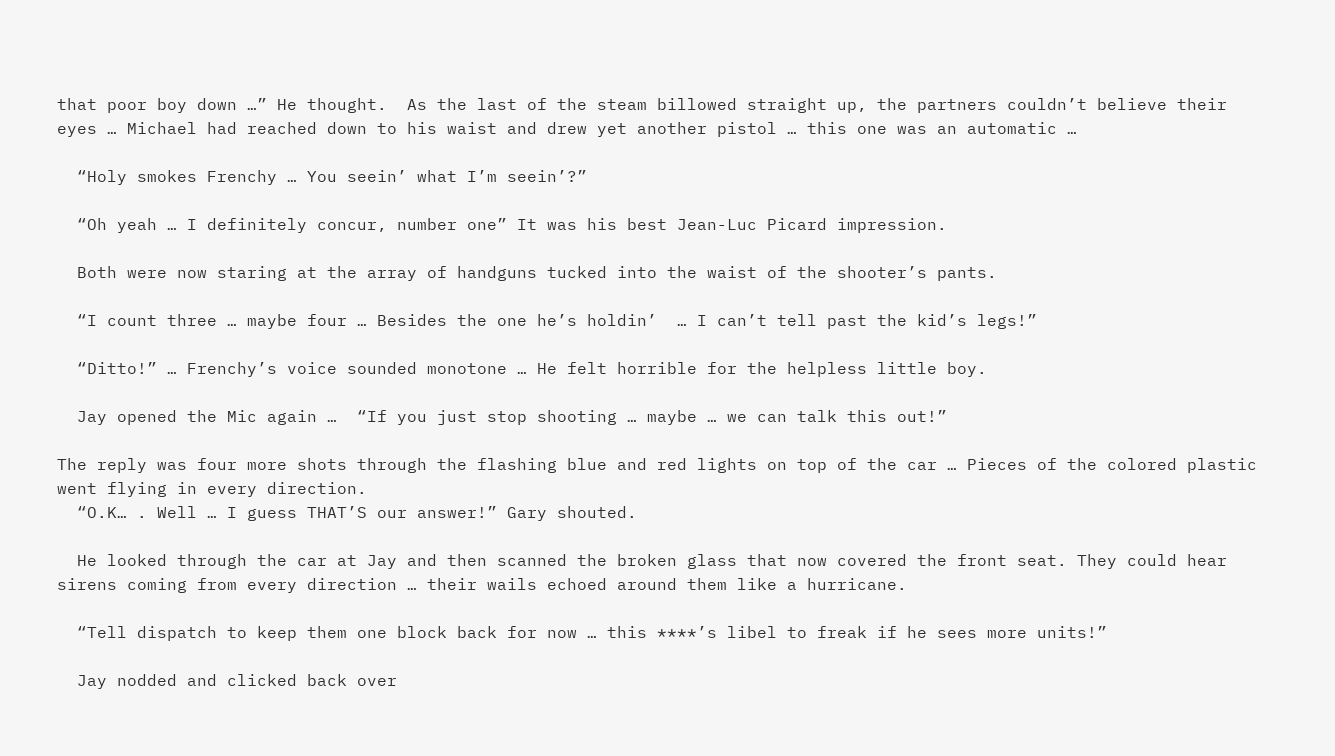that poor boy down …” He thought.  As the last of the steam billowed straight up, the partners couldn’t believe their eyes … Michael had reached down to his waist and drew yet another pistol … this one was an automatic …

  “Holy smokes Frenchy … You seein’ what I’m seein’?”

  “Oh yeah … I definitely concur, number one” It was his best Jean-Luc Picard impression.

  Both were now staring at the array of handguns tucked into the waist of the shooter’s pants.

  “I count three … maybe four … Besides the one he’s holdin’  … I can’t tell past the kid’s legs!”

  “Ditto!” … Frenchy’s voice sounded monotone … He felt horrible for the helpless little boy.

  Jay opened the Mic again …  “If you just stop shooting … maybe … we can talk this out!”

The reply was four more shots through the flashing blue and red lights on top of the car … Pieces of the colored plastic went flying in every direction.
  “O.K… . Well … I guess THAT’S our answer!” Gary shouted.

  He looked through the car at Jay and then scanned the broken glass that now covered the front seat. They could hear sirens coming from every direction … their wails echoed around them like a hurricane.

  “Tell dispatch to keep them one block back for now … this ****’s libel to freak if he sees more units!”

  Jay nodded and clicked back over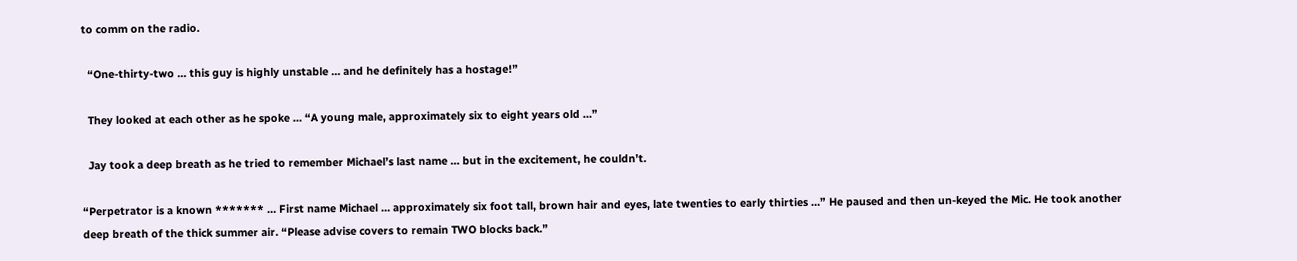to comm on the radio.

  “One-thirty-two … this guy is highly unstable … and he definitely has a hostage!”

  They looked at each other as he spoke … “A young male, approximately six to eight years old …”

  Jay took a deep breath as he tried to remember Michael’s last name … but in the excitement, he couldn’t.

“Perpetrator is a known ******* … First name Michael … approximately six foot tall, brown hair and eyes, late twenties to early thirties …” He paused and then un-keyed the Mic. He took another deep breath of the thick summer air. “Please advise covers to remain TWO blocks back.”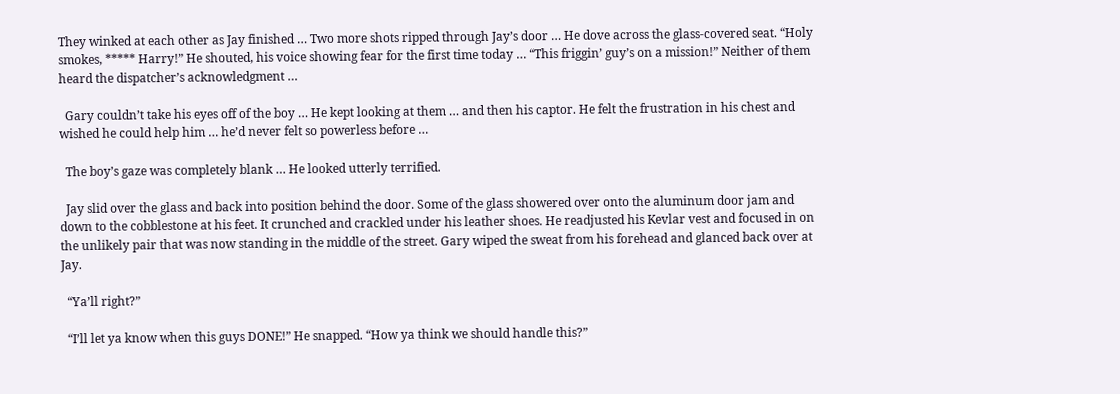They winked at each other as Jay finished … Two more shots ripped through Jay’s door … He dove across the glass-covered seat. “Holy smokes, ***** Harry!” He shouted, his voice showing fear for the first time today … “This friggin’ guy’s on a mission!” Neither of them heard the dispatcher’s acknowledgment …

  Gary couldn’t take his eyes off of the boy … He kept looking at them … and then his captor. He felt the frustration in his chest and wished he could help him … he’d never felt so powerless before …

  The boy’s gaze was completely blank … He looked utterly terrified.

  Jay slid over the glass and back into position behind the door. Some of the glass showered over onto the aluminum door jam and down to the cobblestone at his feet. It crunched and crackled under his leather shoes. He readjusted his Kevlar vest and focused in on the unlikely pair that was now standing in the middle of the street. Gary wiped the sweat from his forehead and glanced back over at Jay.

  “Ya’ll right?”

  “I’ll let ya know when this guys DONE!” He snapped. “How ya think we should handle this?”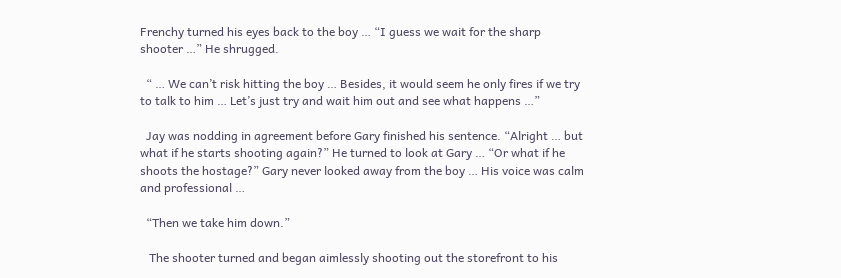Frenchy turned his eyes back to the boy … “I guess we wait for the sharp shooter …” He shrugged.

  “ … We can’t risk hitting the boy … Besides, it would seem he only fires if we try to talk to him … Let’s just try and wait him out and see what happens …”

  Jay was nodding in agreement before Gary finished his sentence. “Alright … but what if he starts shooting again?” He turned to look at Gary … “Or what if he shoots the hostage?” Gary never looked away from the boy … His voice was calm and professional …

  “Then we take him down.”

   The shooter turned and began aimlessly shooting out the storefront to his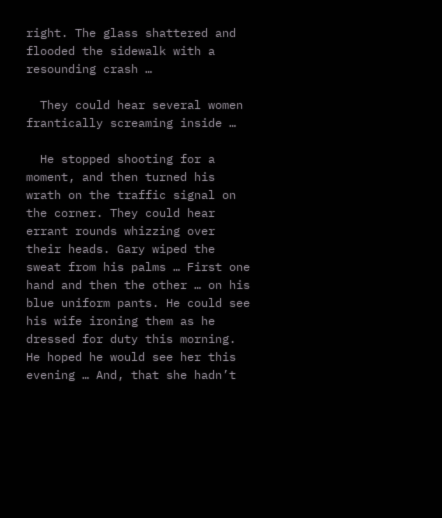right. The glass shattered and flooded the sidewalk with a resounding crash …

  They could hear several women frantically screaming inside …

  He stopped shooting for a moment, and then turned his wrath on the traffic signal on the corner. They could hear errant rounds whizzing over their heads. Gary wiped the sweat from his palms … First one hand and then the other … on his blue uniform pants. He could see his wife ironing them as he dressed for duty this morning. He hoped he would see her this evening … And, that she hadn’t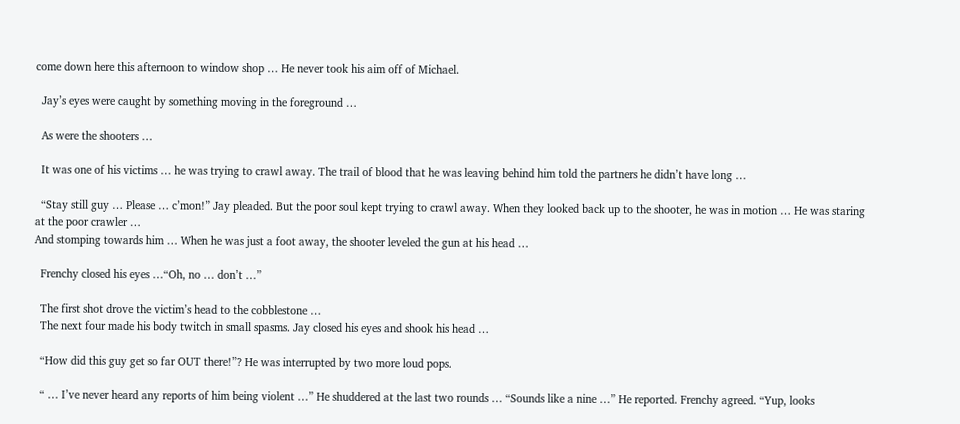come down here this afternoon to window shop … He never took his aim off of Michael.

  Jay’s eyes were caught by something moving in the foreground …

  As were the shooters …

  It was one of his victims … he was trying to crawl away. The trail of blood that he was leaving behind him told the partners he didn’t have long …

  “Stay still guy … Please … c’mon!” Jay pleaded. But the poor soul kept trying to crawl away. When they looked back up to the shooter, he was in motion … He was staring at the poor crawler …
And stomping towards him … When he was just a foot away, the shooter leveled the gun at his head …

  Frenchy closed his eyes …“Oh, no … don’t …”

  The first shot drove the victim’s head to the cobblestone …
  The next four made his body twitch in small spasms. Jay closed his eyes and shook his head …

  “How did this guy get so far OUT there!”? He was interrupted by two more loud pops.

  “ … I’ve never heard any reports of him being violent …” He shuddered at the last two rounds … “Sounds like a nine …” He reported. Frenchy agreed. “Yup, looks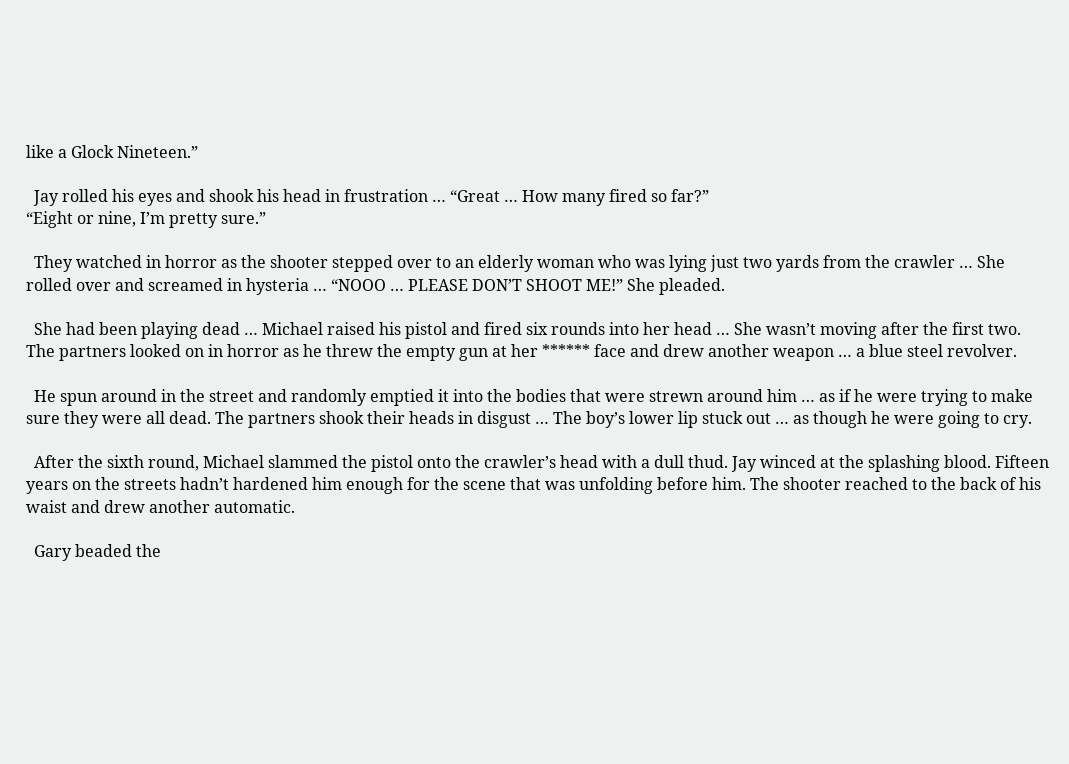like a Glock Nineteen.”

  Jay rolled his eyes and shook his head in frustration … “Great … How many fired so far?”
“Eight or nine, I’m pretty sure.”

  They watched in horror as the shooter stepped over to an elderly woman who was lying just two yards from the crawler … She rolled over and screamed in hysteria … “NOOO … PLEASE DON’T SHOOT ME!” She pleaded.

  She had been playing dead … Michael raised his pistol and fired six rounds into her head … She wasn’t moving after the first two. The partners looked on in horror as he threw the empty gun at her ****** face and drew another weapon … a blue steel revolver.

  He spun around in the street and randomly emptied it into the bodies that were strewn around him … as if he were trying to make sure they were all dead. The partners shook their heads in disgust … The boy’s lower lip stuck out … as though he were going to cry.

  After the sixth round, Michael slammed the pistol onto the crawler’s head with a dull thud. Jay winced at the splashing blood. Fifteen years on the streets hadn’t hardened him enough for the scene that was unfolding before him. The shooter reached to the back of his waist and drew another automatic.

  Gary beaded the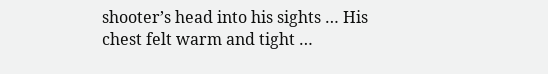shooter’s head into his sights … His chest felt warm and tight …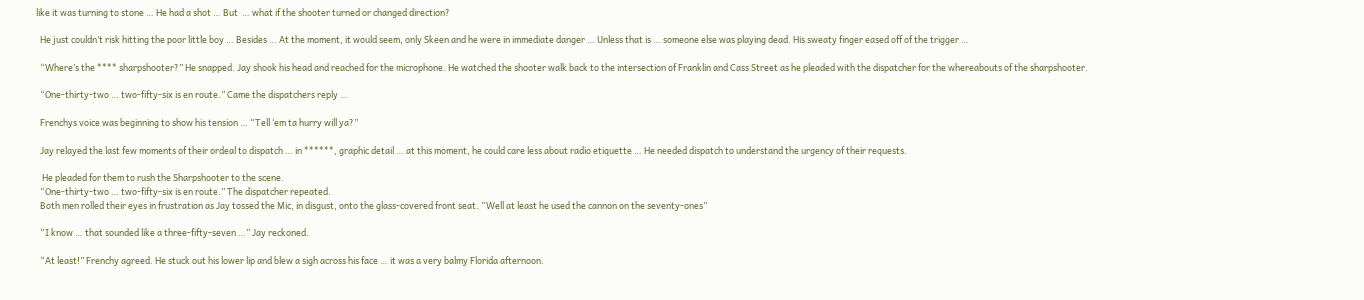like it was turning to stone … He had a shot … But  … what if the shooter turned or changed direction?

  He just couldn’t risk hitting the poor little boy … Besides … At the moment, it would seem, only Skeen and he were in immediate danger … Unless that is … someone else was playing dead. His sweaty finger eased off of the trigger …

  “Where’s the **** sharpshooter?” He snapped. Jay shook his head and reached for the microphone. He watched the shooter walk back to the intersection of Franklin and Cass Street as he pleaded with the dispatcher for the whereabouts of the sharpshooter.

  “One-thirty-two … two-fifty-six is en route.” Came the dispatchers reply …

  Frenchys voice was beginning to show his tension … “Tell ‘em ta hurry will ya?”

  Jay relayed the last few moments of their ordeal to dispatch … in ******, graphic detail … at this moment, he could care less about radio etiquette … He needed dispatch to understand the urgency of their requests.

   He pleaded for them to rush the Sharpshooter to the scene.
  “One-thirty-two … two-fifty-six is en route.” The dispatcher repeated.
  Both men rolled their eyes in frustration as Jay tossed the Mic, in disgust, onto the glass-covered front seat. “Well at least he used the cannon on the seventy-ones”

  “I know … that sounded like a three-fifty-seven …” Jay reckoned.

  “At least!” Frenchy agreed. He stuck out his lower lip and blew a sigh across his face … it was a very balmy Florida afternoon.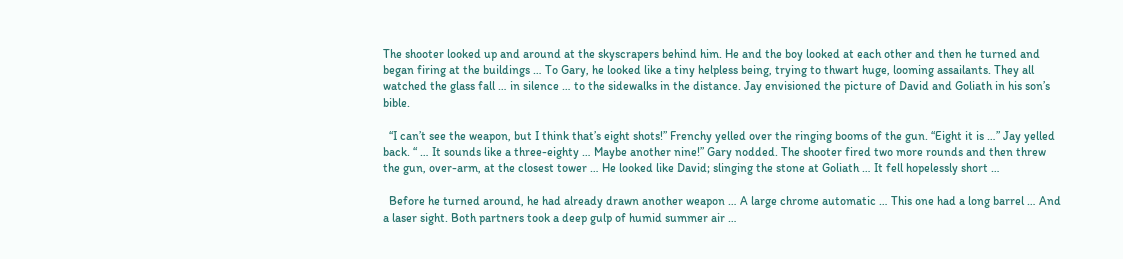The shooter looked up and around at the skyscrapers behind him. He and the boy looked at each other and then he turned and began firing at the buildings … To Gary, he looked like a tiny helpless being, trying to thwart huge, looming assailants. They all watched the glass fall … in silence … to the sidewalks in the distance. Jay envisioned the picture of David and Goliath in his son’s bible.

  “I can’t see the weapon, but I think that’s eight shots!” Frenchy yelled over the ringing booms of the gun. “Eight it is …” Jay yelled back. “ … It sounds like a three-eighty … Maybe another nine!” Gary nodded. The shooter fired two more rounds and then threw the gun, over-arm, at the closest tower … He looked like David; slinging the stone at Goliath … It fell hopelessly short …

  Before he turned around, he had already drawn another weapon … A large chrome automatic … This one had a long barrel … And a laser sight. Both partners took a deep gulp of humid summer air …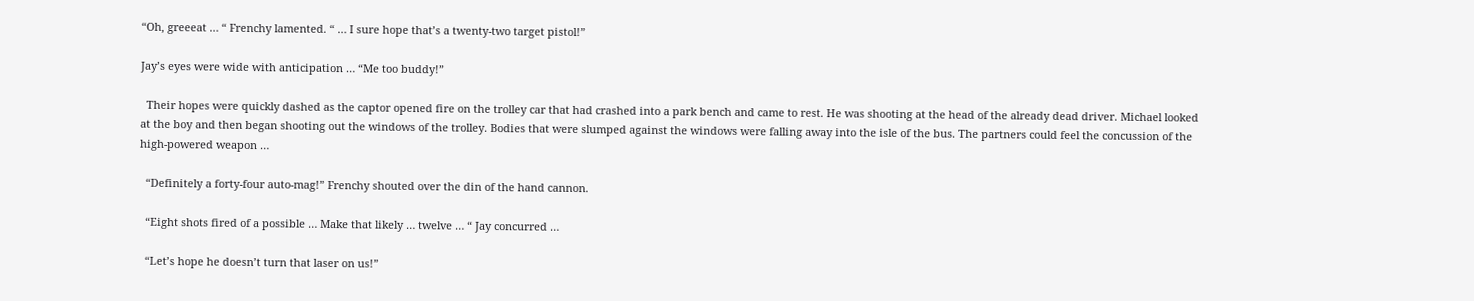“Oh, greeeat … “ Frenchy lamented. “ … I sure hope that’s a twenty-two target pistol!”

Jay’s eyes were wide with anticipation … “Me too buddy!”

  Their hopes were quickly dashed as the captor opened fire on the trolley car that had crashed into a park bench and came to rest. He was shooting at the head of the already dead driver. Michael looked at the boy and then began shooting out the windows of the trolley. Bodies that were slumped against the windows were falling away into the isle of the bus. The partners could feel the concussion of the high-powered weapon …

  “Definitely a forty-four auto-mag!” Frenchy shouted over the din of the hand cannon.

  “Eight shots fired of a possible … Make that likely … twelve … “ Jay concurred …

  “Let’s hope he doesn’t turn that laser on us!”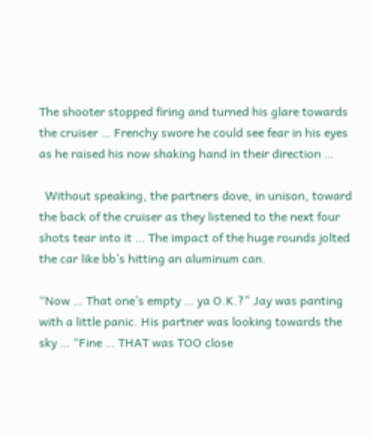The shooter stopped firing and turned his glare towards the cruiser … Frenchy swore he could see fear in his eyes as he raised his now shaking hand in their direction …

  Without speaking, the partners dove, in unison, toward the back of the cruiser as they listened to the next four shots tear into it … The impact of the huge rounds jolted the car like bb’s hitting an aluminum can.

“Now … That one’s empty … ya O.K.?” Jay was panting with a little panic. His partner was looking towards the sky … “Fine … THAT was TOO close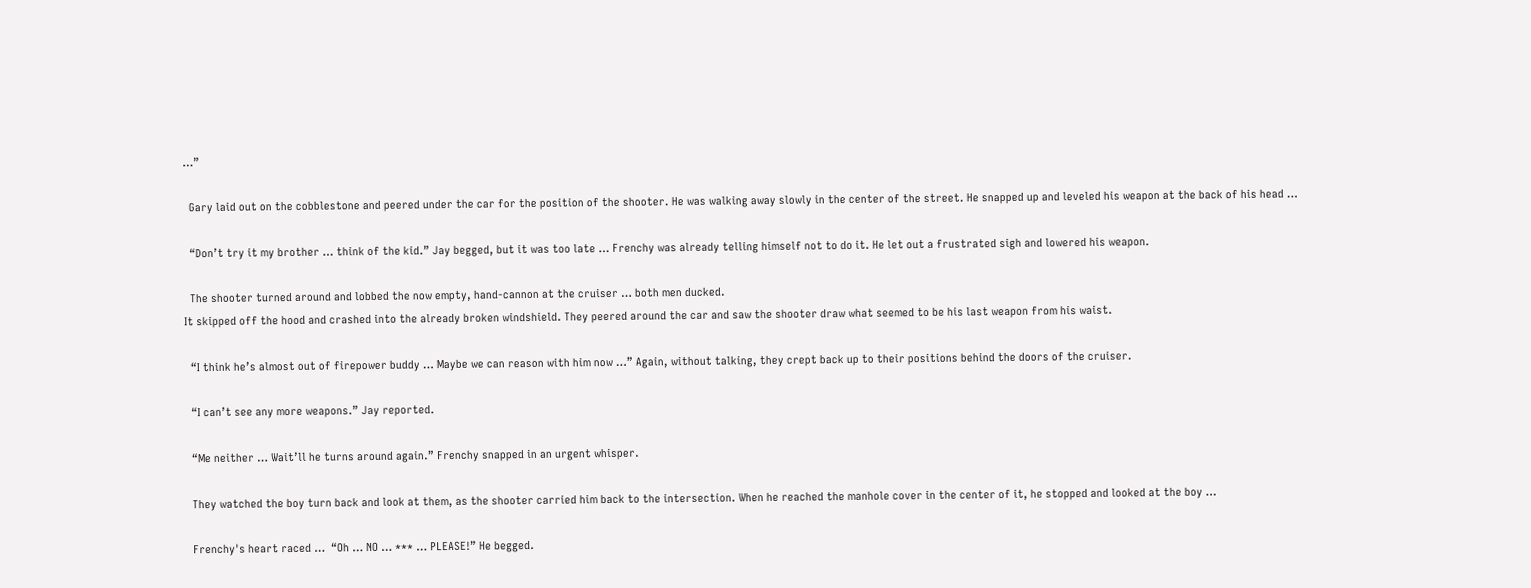…”

  Gary laid out on the cobblestone and peered under the car for the position of the shooter. He was walking away slowly in the center of the street. He snapped up and leveled his weapon at the back of his head …

  “Don’t try it my brother … think of the kid.” Jay begged, but it was too late … Frenchy was already telling himself not to do it. He let out a frustrated sigh and lowered his weapon.

  The shooter turned around and lobbed the now empty, hand-cannon at the cruiser … both men ducked.
It skipped off the hood and crashed into the already broken windshield. They peered around the car and saw the shooter draw what seemed to be his last weapon from his waist.

  “I think he’s almost out of firepower buddy … Maybe we can reason with him now …” Again, without talking, they crept back up to their positions behind the doors of the cruiser.

  “I can’t see any more weapons.” Jay reported.

  “Me neither … Wait’ll he turns around again.” Frenchy snapped in an urgent whisper.

  They watched the boy turn back and look at them, as the shooter carried him back to the intersection. When he reached the manhole cover in the center of it, he stopped and looked at the boy …

  Frenchy's heart raced …  “Oh … NO … *** … PLEASE!” He begged.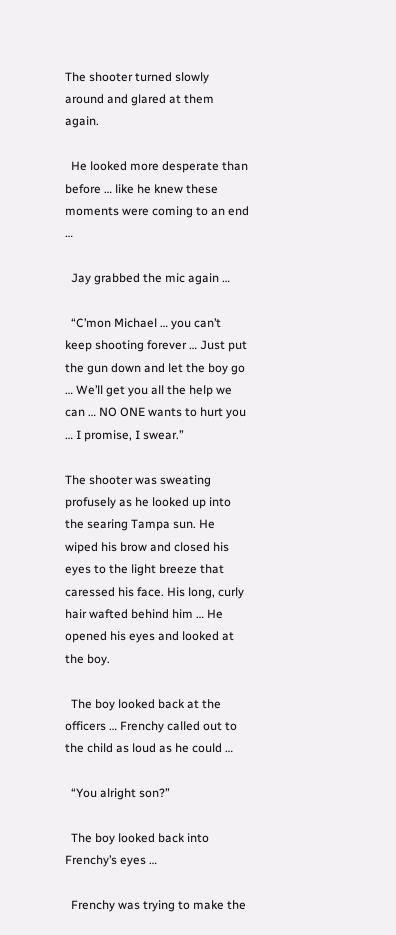The shooter turned slowly around and glared at them again.

  He looked more desperate than before … like he knew these moments were coming to an end …

  Jay grabbed the mic again …

  “C’mon Michael … you can’t keep shooting forever … Just put the gun down and let the boy go … We’ll get you all the help we can … NO ONE wants to hurt you … I promise, I swear.”

The shooter was sweating profusely as he looked up into the searing Tampa sun. He wiped his brow and closed his eyes to the light breeze that caressed his face. His long, curly hair wafted behind him … He opened his eyes and looked at the boy.

  The boy looked back at the officers … Frenchy called out to the child as loud as he could …

  “You alright son?”

  The boy looked back into Frenchy’s eyes …

  Frenchy was trying to make the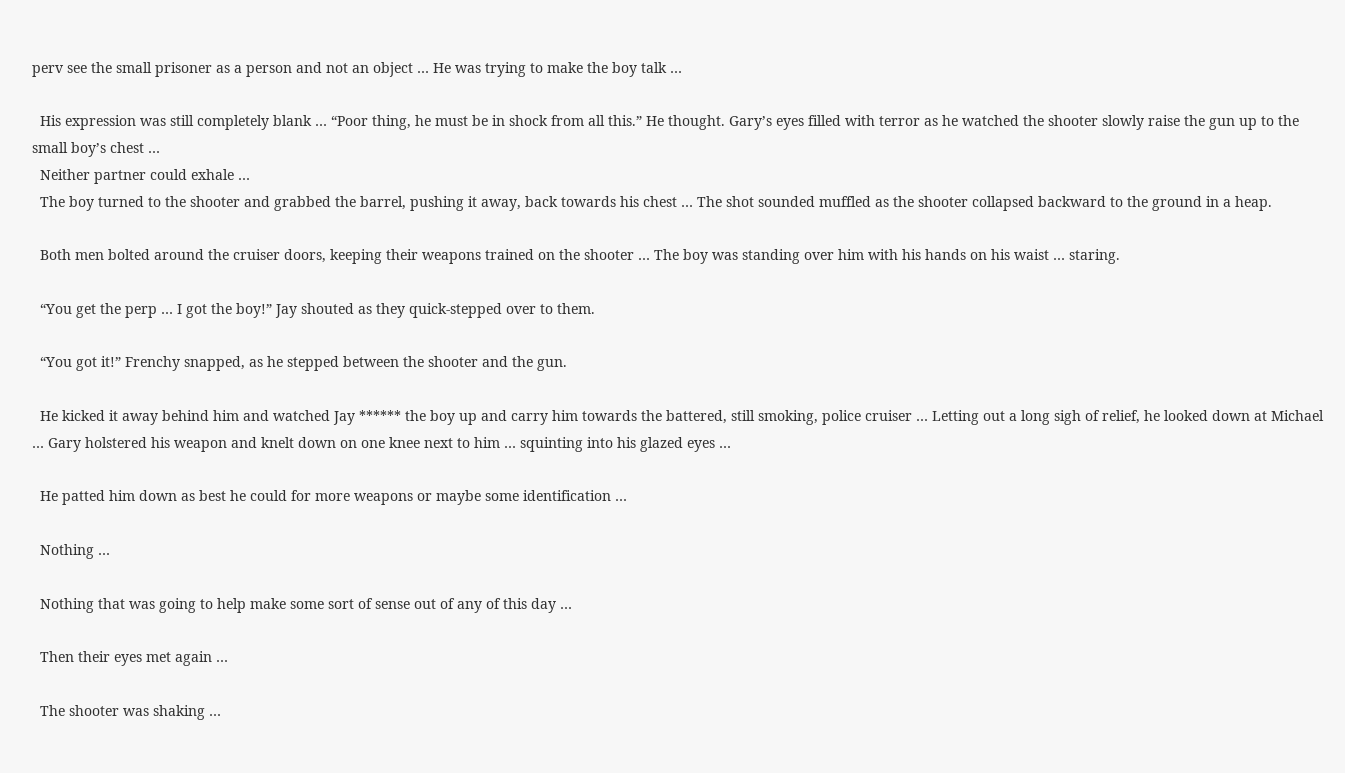perv see the small prisoner as a person and not an object … He was trying to make the boy talk …

  His expression was still completely blank … “Poor thing, he must be in shock from all this.” He thought. Gary’s eyes filled with terror as he watched the shooter slowly raise the gun up to the small boy’s chest …
  Neither partner could exhale …
  The boy turned to the shooter and grabbed the barrel, pushing it away, back towards his chest … The shot sounded muffled as the shooter collapsed backward to the ground in a heap.

  Both men bolted around the cruiser doors, keeping their weapons trained on the shooter … The boy was standing over him with his hands on his waist … staring.

  “You get the perp … I got the boy!” Jay shouted as they quick-stepped over to them.

  “You got it!” Frenchy snapped, as he stepped between the shooter and the gun.

  He kicked it away behind him and watched Jay ****** the boy up and carry him towards the battered, still smoking, police cruiser … Letting out a long sigh of relief, he looked down at Michael … Gary holstered his weapon and knelt down on one knee next to him … squinting into his glazed eyes …

  He patted him down as best he could for more weapons or maybe some identification …

  Nothing …

  Nothing that was going to help make some sort of sense out of any of this day …

  Then their eyes met again …

  The shooter was shaking …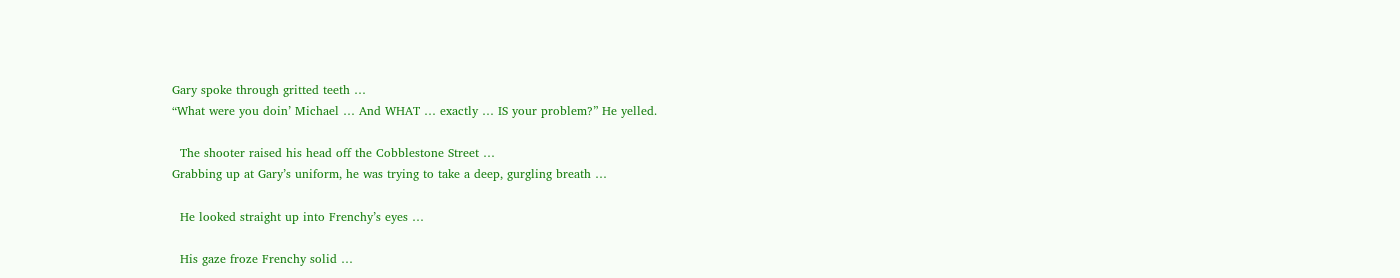Gary spoke through gritted teeth …
“What were you doin’ Michael … And WHAT … exactly … IS your problem?” He yelled.

  The shooter raised his head off the Cobblestone Street …
Grabbing up at Gary’s uniform, he was trying to take a deep, gurgling breath …

  He looked straight up into Frenchy’s eyes …

  His gaze froze Frenchy solid …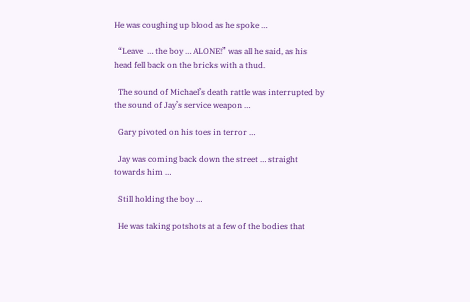He was coughing up blood as he spoke …

  “Leave  … the boy … ALONE!” was all he said, as his head fell back on the bricks with a thud.

  The sound of Michael’s death rattle was interrupted by the sound of Jay’s service weapon …

  Gary pivoted on his toes in terror …

  Jay was coming back down the street … straight towards him …

  Still holding the boy …

  He was taking potshots at a few of the bodies that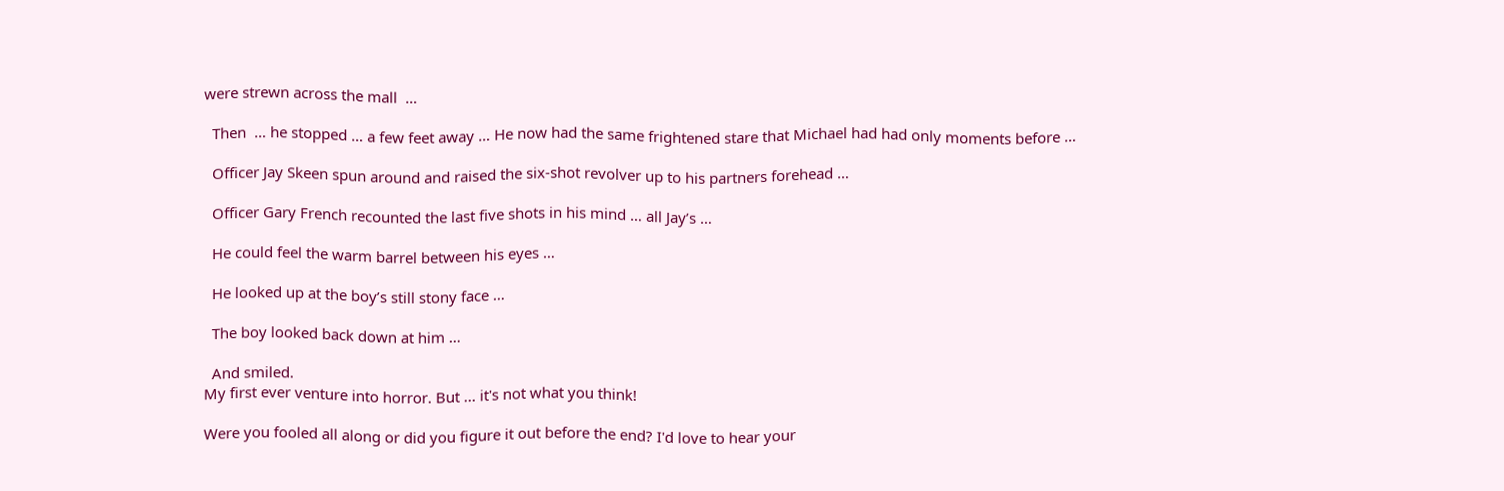were strewn across the mall  …

  Then  … he stopped … a few feet away … He now had the same frightened stare that Michael had had only moments before …

  Officer Jay Skeen spun around and raised the six-shot revolver up to his partners forehead …

  Officer Gary French recounted the last five shots in his mind … all Jay’s …

  He could feel the warm barrel between his eyes …

  He looked up at the boy’s still stony face …

  The boy looked back down at him …

  And smiled.
My first ever venture into horror. But ... it's not what you think!

Were you fooled all along or did you figure it out before the end? I'd love to hear your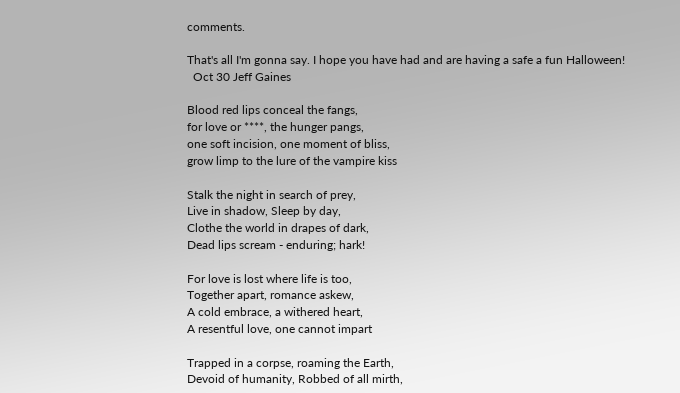comments.

That's all I'm gonna say. I hope you have had and are having a safe a fun Halloween!
  Oct 30 Jeff Gaines

Blood red lips conceal the fangs,
for love or ****, the hunger pangs,
one soft incision, one moment of bliss,
grow limp to the lure of the vampire kiss

Stalk the night in search of prey,
Live in shadow, Sleep by day,
Clothe the world in drapes of dark,
Dead lips scream - enduring; hark!

For love is lost where life is too,
Together apart, romance askew,
A cold embrace, a withered heart,
A resentful love, one cannot impart

Trapped in a corpse, roaming the Earth,
Devoid of humanity, Robbed of all mirth,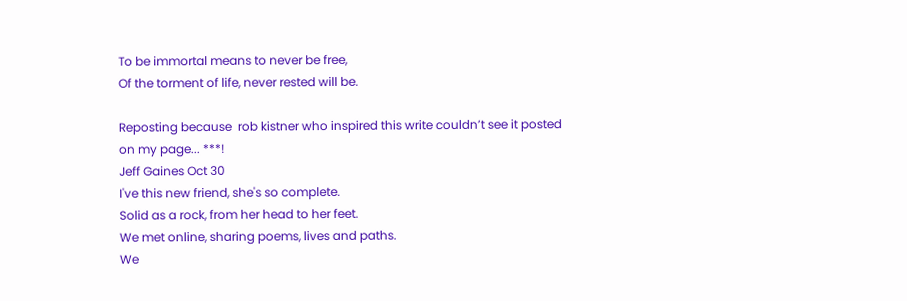To be immortal means to never be free,
Of the torment of life, never rested will be.

Reposting because  rob kistner who inspired this write couldn’t see it posted on my page... ***!
Jeff Gaines Oct 30
I've this new friend, she's so complete.
Solid as a rock, from her head to her feet.
We met online, sharing poems, lives and paths.
We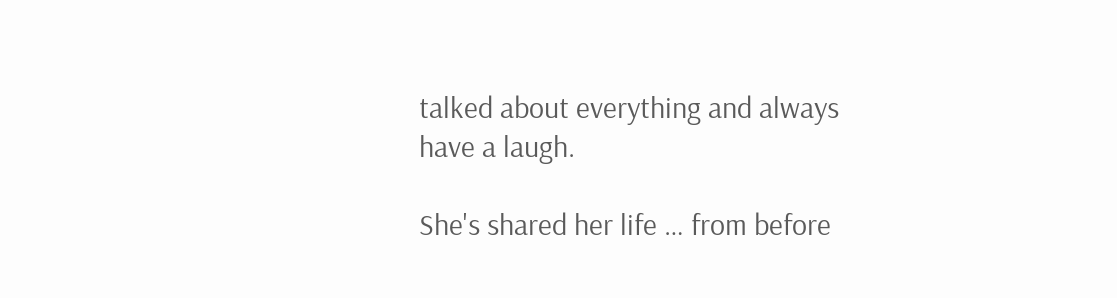talked about everything and always have a laugh.

She's shared her life … from before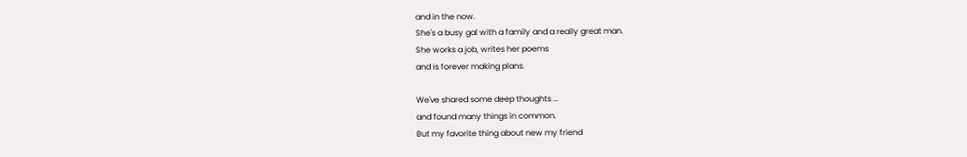and in the now.
She's a busy gal with a family and a really great man.
She works a job, writes her poems
and is forever making plans.

We've shared some deep thoughts …
and found many things in common.
But my favorite thing about new my friend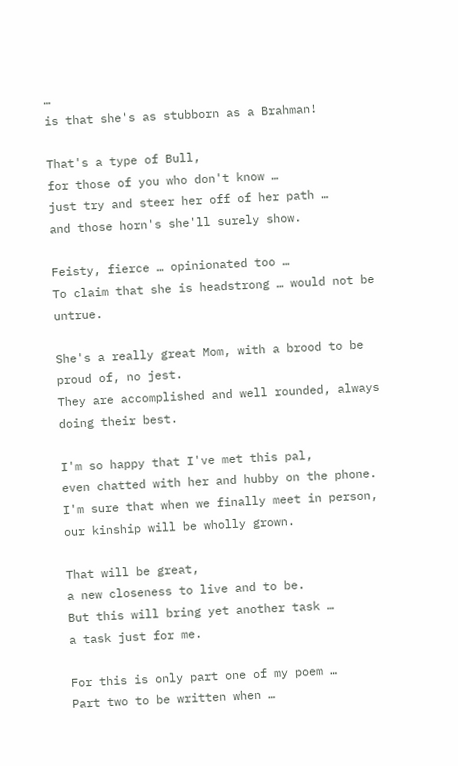…
is that she's as stubborn as a Brahman!

That's a type of Bull,
for those of you who don't know …
just try and steer her off of her path …
and those horn's she'll surely show.

Feisty, fierce … opinionated too …
To claim that she is headstrong … would not be untrue.

She's a really great Mom, with a brood to be proud of, no jest.
They are accomplished and well rounded, always doing their best.

I'm so happy that I've met this pal,
even chatted with her and hubby on the phone.
I'm sure that when we finally meet in person,
our kinship will be wholly grown.

That will be great,
a new closeness to live and to be.
But this will bring yet another task …
a task just for me.

For this is only part one of my poem …
Part two to be written when …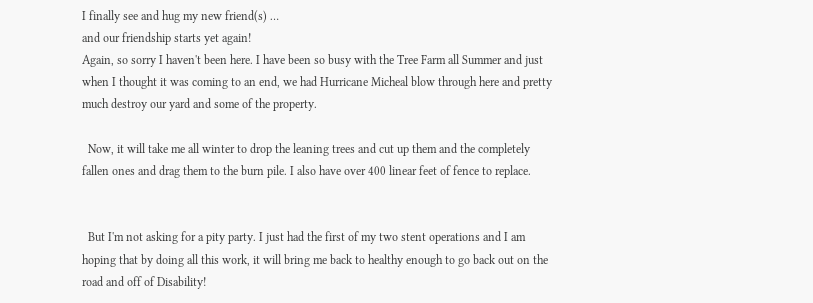I finally see and hug my new friend(s) …
and our friendship starts yet again!
Again, so sorry I haven't been here. I have been so busy with the Tree Farm all Summer and just when I thought it was coming to an end, we had Hurricane Micheal blow through here and pretty much destroy our yard and some of the property.

  Now, it will take me all winter to drop the leaning trees and cut up them and the completely fallen ones and drag them to the burn pile. I also have over 400 linear feet of fence to replace.


  But I'm not asking for a pity party. I just had the first of my two stent operations and I am hoping that by doing all this work, it will bring me back to healthy enough to go back out on the road and off of Disability!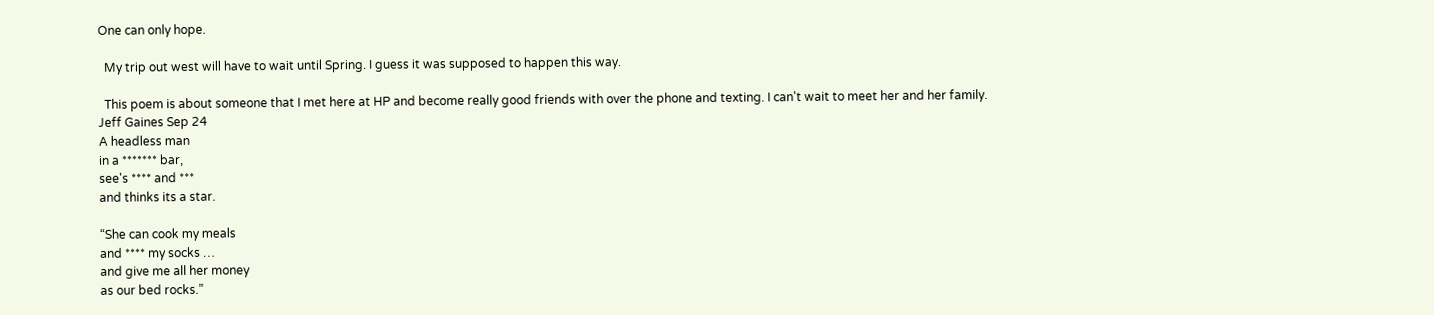One can only hope.

  My trip out west will have to wait until Spring. I guess it was supposed to happen this way.

  This poem is about someone that I met here at HP and become really good friends with over the phone and texting. I can't wait to meet her and her family.
Jeff Gaines Sep 24
A headless man
in a ******* bar,
see's **** and ***
and thinks its a star.

“She can cook my meals
and **** my socks …
and give me all her money
as our bed rocks.”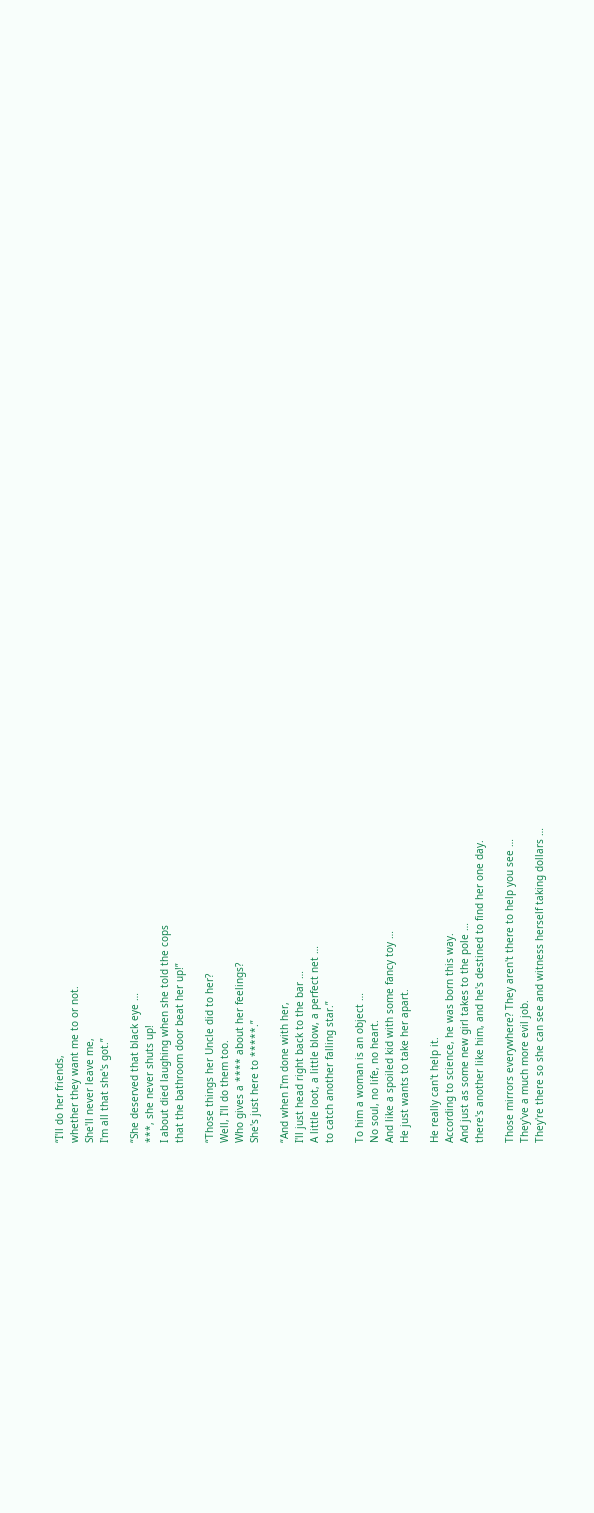“I'll do her friends,
whether they want me to or not.
She'll never leave me,
I'm all that she's got.”

“She deserved that black eye …
***, she never shuts up!
I about died laughing when she told the cops
that the bathroom door beat her up!”

“Those things her Uncle did to her?
Well, I'll do them too.
Who gives a **** about her feelings?
She's just here to *****.”

“And when I'm done with her,
I'll just head right back to the bar …
A little loot, a little blow, a perfect net …
to catch another falling star.”

To him a woman is an object …
No soul, no life, no heart.
And like a spoiled kid with some fancy toy …
He just wants to take her apart.

He really can't help it.
According to science, he was born this way.
And just as some new girl takes to the pole …
there's another like him, and he's destined to find her one day.

Those mirrors everywhere? They aren't there to help you see …
They've a much more evil job.
They're there so she can see and witness herself taking dollars …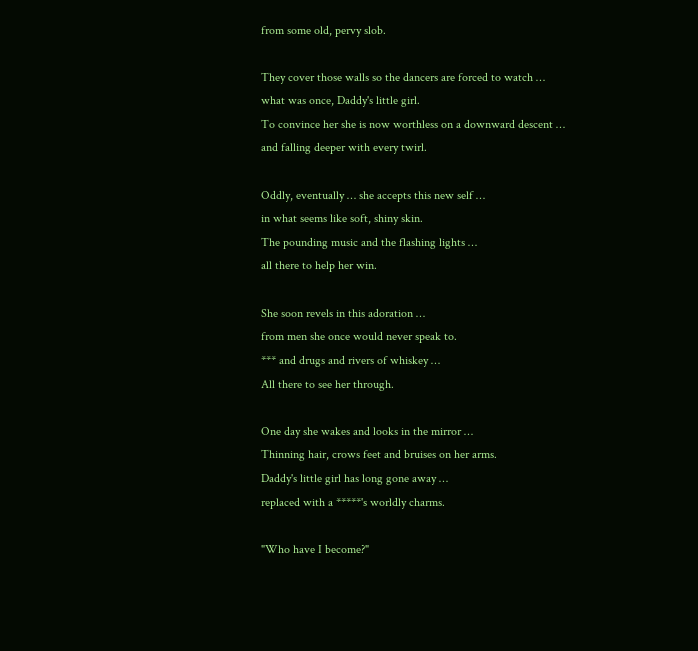from some old, pervy slob.

They cover those walls so the dancers are forced to watch …
what was once, Daddy's little girl.
To convince her she is now worthless on a downward descent …
and falling deeper with every twirl.

Oddly, eventually … she accepts this new self …
in what seems like soft, shiny skin.
The pounding music and the flashing lights …
all there to help her win.

She soon revels in this adoration …
from men she once would never speak to.
*** and drugs and rivers of whiskey …
All there to see her through.

One day she wakes and looks in the mirror …
Thinning hair, crows feet and bruises on her arms.
Daddy's little girl has long gone away …
replaced with a *****'s worldly charms.

"Who have I become?"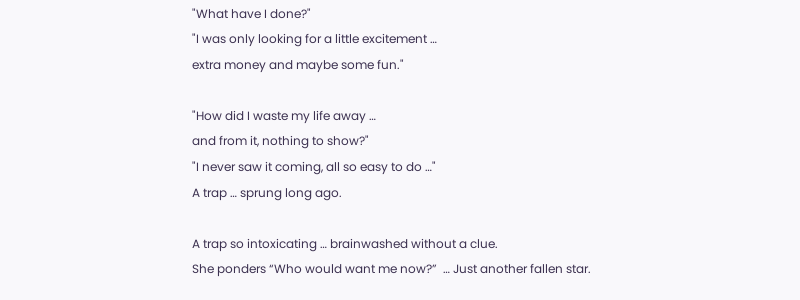"What have I done?"
"I was only looking for a little excitement …
extra money and maybe some fun."

"How did I waste my life away …
and from it, nothing to show?"
"I never saw it coming, all so easy to do …"
A trap … sprung long ago.

A trap so intoxicating … brainwashed without a clue.
She ponders “Who would want me now?”  … Just another fallen star.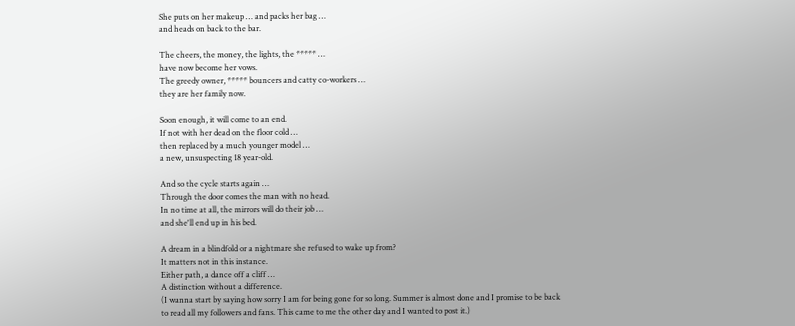She puts on her makeup … and packs her bag …
and heads on back to the bar.

The cheers, the money, the lights, the ***** …
have now become her vows.
The greedy owner, ***** bouncers and catty co-workers …
they are her family now.

Soon enough, it will come to an end.
If not with her dead on the floor cold …
then replaced by a much younger model …
a new, unsuspecting 18 year-old.

And so the cycle starts again …
Through the door comes the man with no head.
In no time at all, the mirrors will do their job …
and she'll end up in his bed.

A dream in a blindfold or a nightmare she refused to wake up from?
It matters not in this instance.
Either path, a dance off a cliff …
A distinction without a difference.
(I wanna start by saying how sorry I am for being gone for so long. Summer is almost done and I promise to be back to read all my followers and fans. This came to me the other day and I wanted to post it.)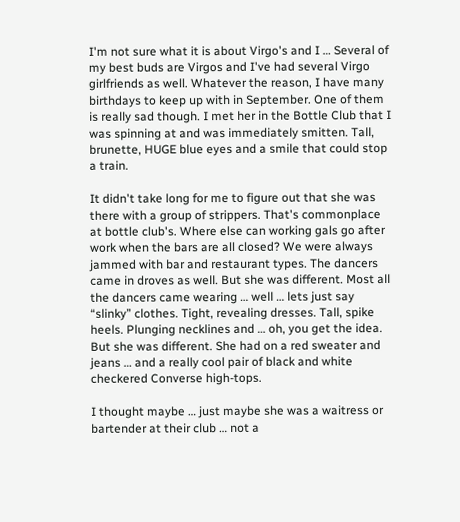I'm not sure what it is about Virgo's and I … Several of my best buds are Virgos and I've had several Virgo girlfriends as well. Whatever the reason, I have many birthdays to keep up with in September. One of them is really sad though. I met her in the Bottle Club that I was spinning at and was immediately smitten. Tall, brunette, HUGE blue eyes and a smile that could stop a train.

It didn't take long for me to figure out that she was there with a group of strippers. That's commonplace at bottle club's. Where else can working gals go after work when the bars are all closed? We were always jammed with bar and restaurant types. The dancers came in droves as well. But she was different. Most all the dancers came wearing … well … lets just say “slinky” clothes. Tight, revealing dresses. Tall, spike heels. Plunging necklines and … oh, you get the idea. But she was different. She had on a red sweater and jeans … and a really cool pair of black and white checkered Converse high-tops.

I thought maybe … just maybe she was a waitress or bartender at their club … not a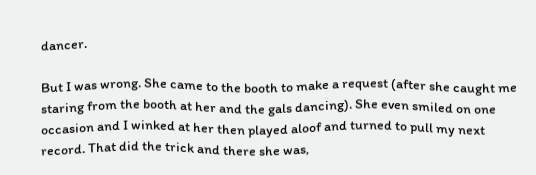dancer.

But I was wrong. She came to the booth to make a request (after she caught me staring from the booth at her and the gals dancing). She even smiled on one occasion and I winked at her then played aloof and turned to pull my next record. That did the trick and there she was,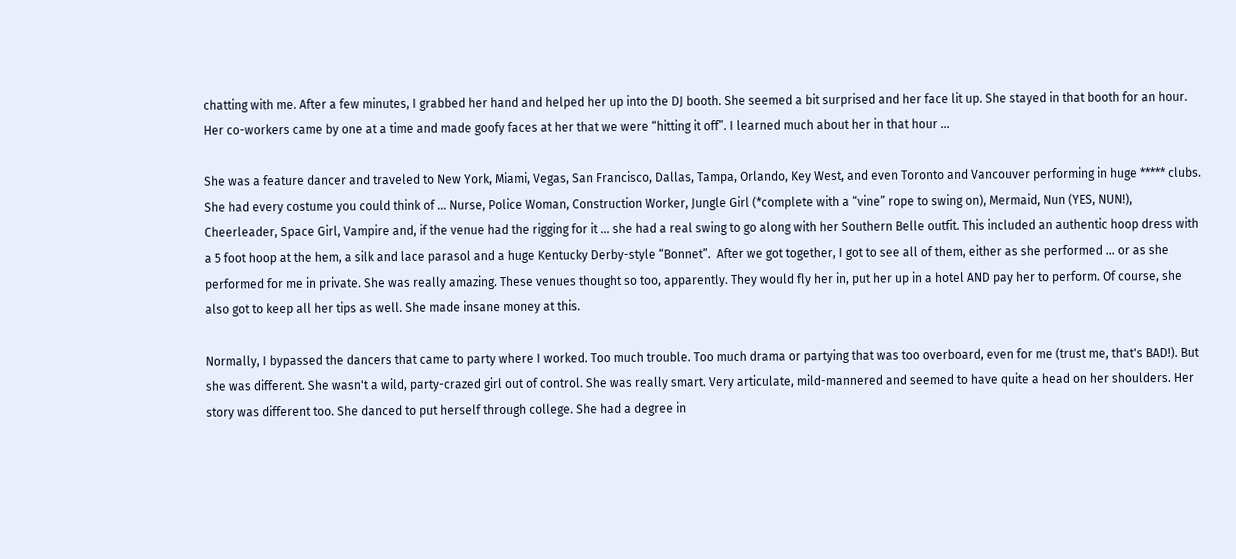chatting with me. After a few minutes, I grabbed her hand and helped her up into the DJ booth. She seemed a bit surprised and her face lit up. She stayed in that booth for an hour. Her co-workers came by one at a time and made goofy faces at her that we were “hitting it off”. I learned much about her in that hour …

She was a feature dancer and traveled to New York, Miami, Vegas, San Francisco, Dallas, Tampa, Orlando, Key West, and even Toronto and Vancouver performing in huge ***** clubs. She had every costume you could think of … Nurse, Police Woman, Construction Worker, Jungle Girl (*complete with a “vine” rope to swing on), Mermaid, Nun (YES, NUN!), Cheerleader, Space Girl, Vampire and, if the venue had the rigging for it … she had a real swing to go along with her Southern Belle outfit. This included an authentic hoop dress with a 5 foot hoop at the hem, a silk and lace parasol and a huge Kentucky Derby-style “Bonnet”.  After we got together, I got to see all of them, either as she performed … or as she performed for me in private. She was really amazing. These venues thought so too, apparently. They would fly her in, put her up in a hotel AND pay her to perform. Of course, she also got to keep all her tips as well. She made insane money at this.

Normally, I bypassed the dancers that came to party where I worked. Too much trouble. Too much drama or partying that was too overboard, even for me (trust me, that's BAD!). But she was different. She wasn't a wild, party-crazed girl out of control. She was really smart. Very articulate, mild-mannered and seemed to have quite a head on her shoulders. Her story was different too. She danced to put herself through college. She had a degree in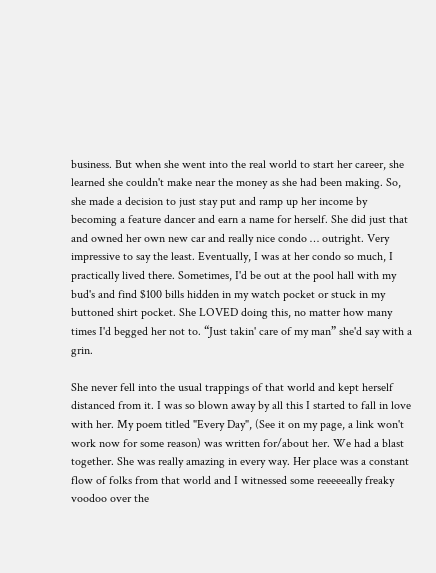business. But when she went into the real world to start her career, she learned she couldn't make near the money as she had been making. So, she made a decision to just stay put and ramp up her income by becoming a feature dancer and earn a name for herself. She did just that and owned her own new car and really nice condo … outright. Very impressive to say the least. Eventually, I was at her condo so much, I practically lived there. Sometimes, I'd be out at the pool hall with my bud's and find $100 bills hidden in my watch pocket or stuck in my buttoned shirt pocket. She LOVED doing this, no matter how many times I'd begged her not to. “Just takin' care of my man” she'd say with a grin.

She never fell into the usual trappings of that world and kept herself distanced from it. I was so blown away by all this I started to fall in love with her. My poem titled "Every Day", (See it on my page, a link won't work now for some reason) was written for/about her. We had a blast together. She was really amazing in every way. Her place was a constant flow of folks from that world and I witnessed some reeeeeally freaky voodoo over the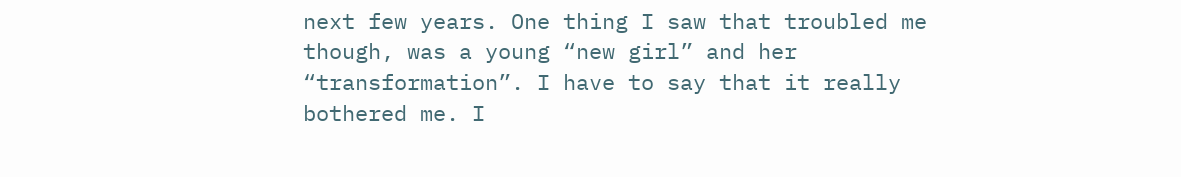next few years. One thing I saw that troubled me though, was a young “new girl” and her “transformation”. I have to say that it really bothered me. I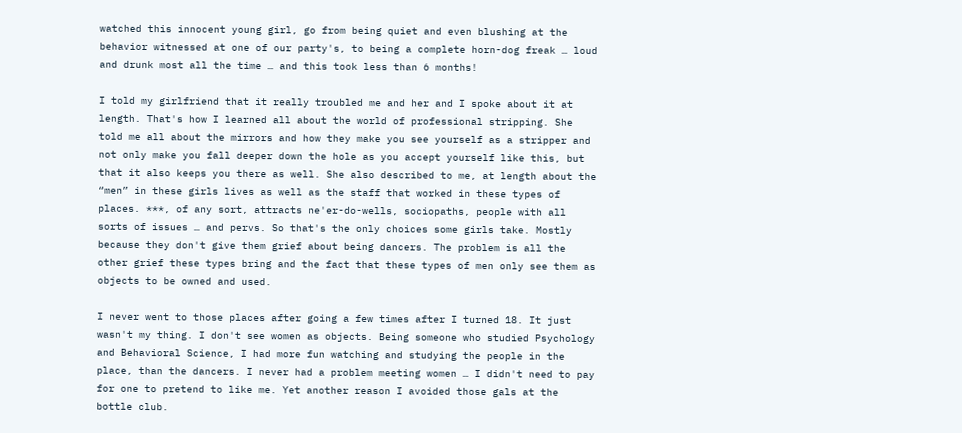watched this innocent young girl, go from being quiet and even blushing at the behavior witnessed at one of our party's, to being a complete horn-dog freak … loud and drunk most all the time … and this took less than 6 months!

I told my girlfriend that it really troubled me and her and I spoke about it at length. That's how I learned all about the world of professional stripping. She told me all about the mirrors and how they make you see yourself as a stripper and not only make you fall deeper down the hole as you accept yourself like this, but that it also keeps you there as well. She also described to me, at length about the “men” in these girls lives as well as the staff that worked in these types of places. ***, of any sort, attracts ne'er-do-wells, sociopaths, people with all sorts of issues … and pervs. So that's the only choices some girls take. Mostly because they don't give them grief about being dancers. The problem is all the other grief these types bring and the fact that these types of men only see them as objects to be owned and used.

I never went to those places after going a few times after I turned 18. It just wasn't my thing. I don't see women as objects. Being someone who studied Psychology and Behavioral Science, I had more fun watching and studying the people in the place, than the dancers. I never had a problem meeting women … I didn't need to pay for one to pretend to like me. Yet another reason I avoided those gals at the bottle club.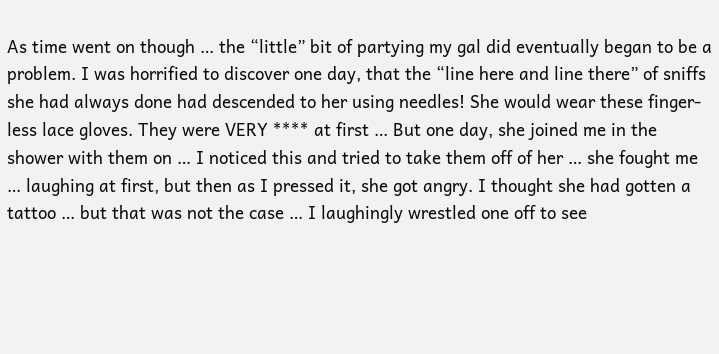As time went on though … the “little” bit of partying my gal did eventually began to be a problem. I was horrified to discover one day, that the “line here and line there” of sniffs she had always done had descended to her using needles! She would wear these finger-less lace gloves. They were VERY **** at first … But one day, she joined me in the shower with them on … I noticed this and tried to take them off of her … she fought me … laughing at first, but then as I pressed it, she got angry. I thought she had gotten a tattoo … but that was not the case … I laughingly wrestled one off to see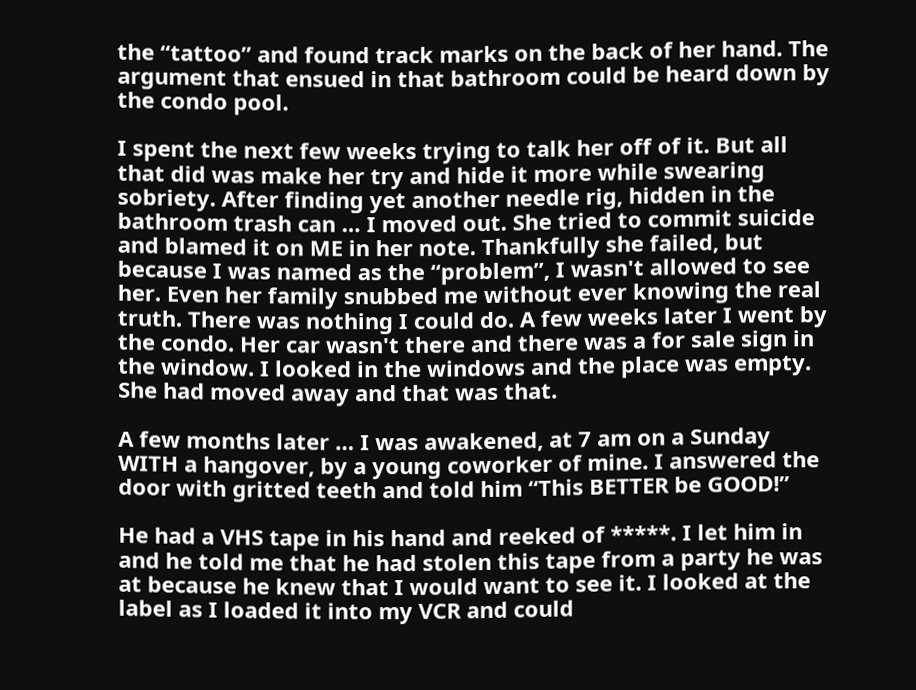the “tattoo” and found track marks on the back of her hand. The argument that ensued in that bathroom could be heard down by the condo pool.

I spent the next few weeks trying to talk her off of it. But all that did was make her try and hide it more while swearing sobriety. After finding yet another needle rig, hidden in the bathroom trash can … I moved out. She tried to commit suicide and blamed it on ME in her note. Thankfully she failed, but because I was named as the “problem”, I wasn't allowed to see her. Even her family snubbed me without ever knowing the real truth. There was nothing I could do. A few weeks later I went by the condo. Her car wasn't there and there was a for sale sign in the window. I looked in the windows and the place was empty. She had moved away and that was that.

A few months later … I was awakened, at 7 am on a Sunday WITH a hangover, by a young coworker of mine. I answered the door with gritted teeth and told him “This BETTER be GOOD!”

He had a VHS tape in his hand and reeked of *****. I let him in and he told me that he had stolen this tape from a party he was at because he knew that I would want to see it. I looked at the label as I loaded it into my VCR and could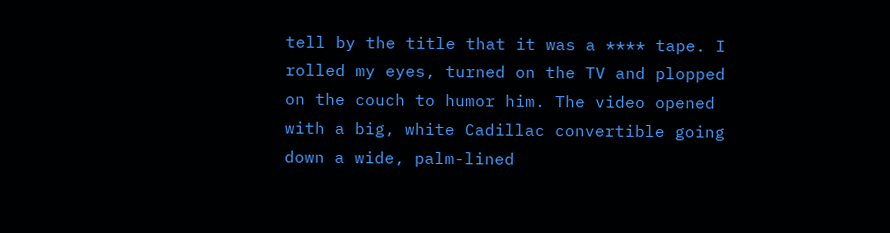tell by the title that it was a **** tape. I rolled my eyes, turned on the TV and plopped on the couch to humor him. The video opened with a big, white Cadillac convertible going down a wide, palm-lined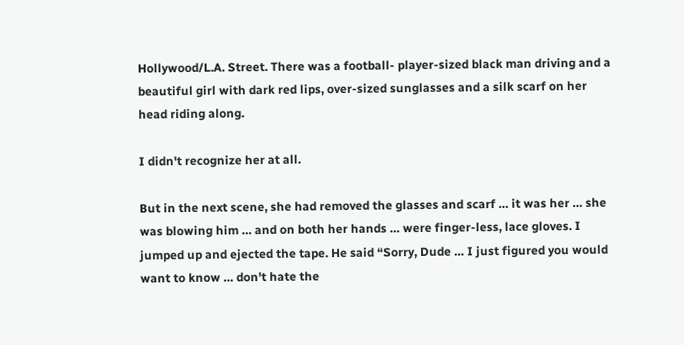Hollywood/L.A. Street. There was a football- player-sized black man driving and a beautiful girl with dark red lips, over-sized sunglasses and a silk scarf on her head riding along.

I didn't recognize her at all.

But in the next scene, she had removed the glasses and scarf … it was her … she was blowing him … and on both her hands … were finger-less, lace gloves. I jumped up and ejected the tape. He said “Sorry, Dude … I just figured you would want to know … don't hate the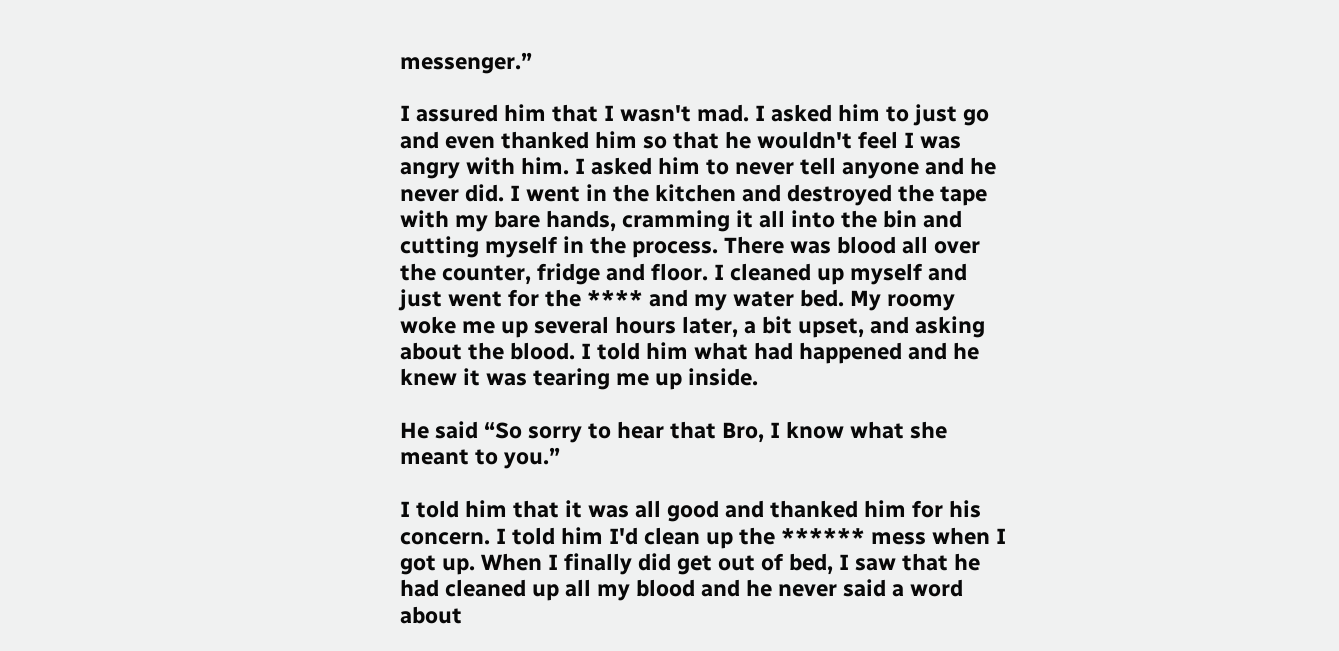messenger.”

I assured him that I wasn't mad. I asked him to just go and even thanked him so that he wouldn't feel I was angry with him. I asked him to never tell anyone and he never did. I went in the kitchen and destroyed the tape with my bare hands, cramming it all into the bin and cutting myself in the process. There was blood all over the counter, fridge and floor. I cleaned up myself and just went for the **** and my water bed. My roomy woke me up several hours later, a bit upset, and asking about the blood. I told him what had happened and he knew it was tearing me up inside.

He said “So sorry to hear that Bro, I know what she meant to you.”

I told him that it was all good and thanked him for his concern. I told him I'd clean up the ****** mess when I got up. When I finally did get out of bed, I saw that he had cleaned up all my blood and he never said a word about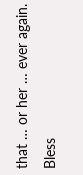that … or her … ever again. Bless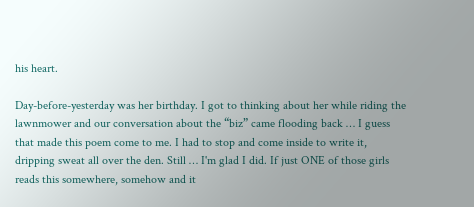his heart.

Day-before-yesterday was her birthday. I got to thinking about her while riding the lawnmower and our conversation about the “biz” came flooding back … I guess that made this poem come to me. I had to stop and come inside to write it, dripping sweat all over the den. Still … I'm glad I did. If just ONE of those girls reads this somewhere, somehow and it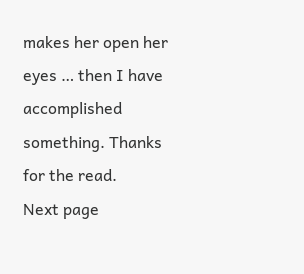makes her open her eyes … then I have accomplished something. Thanks for the read.
Next page